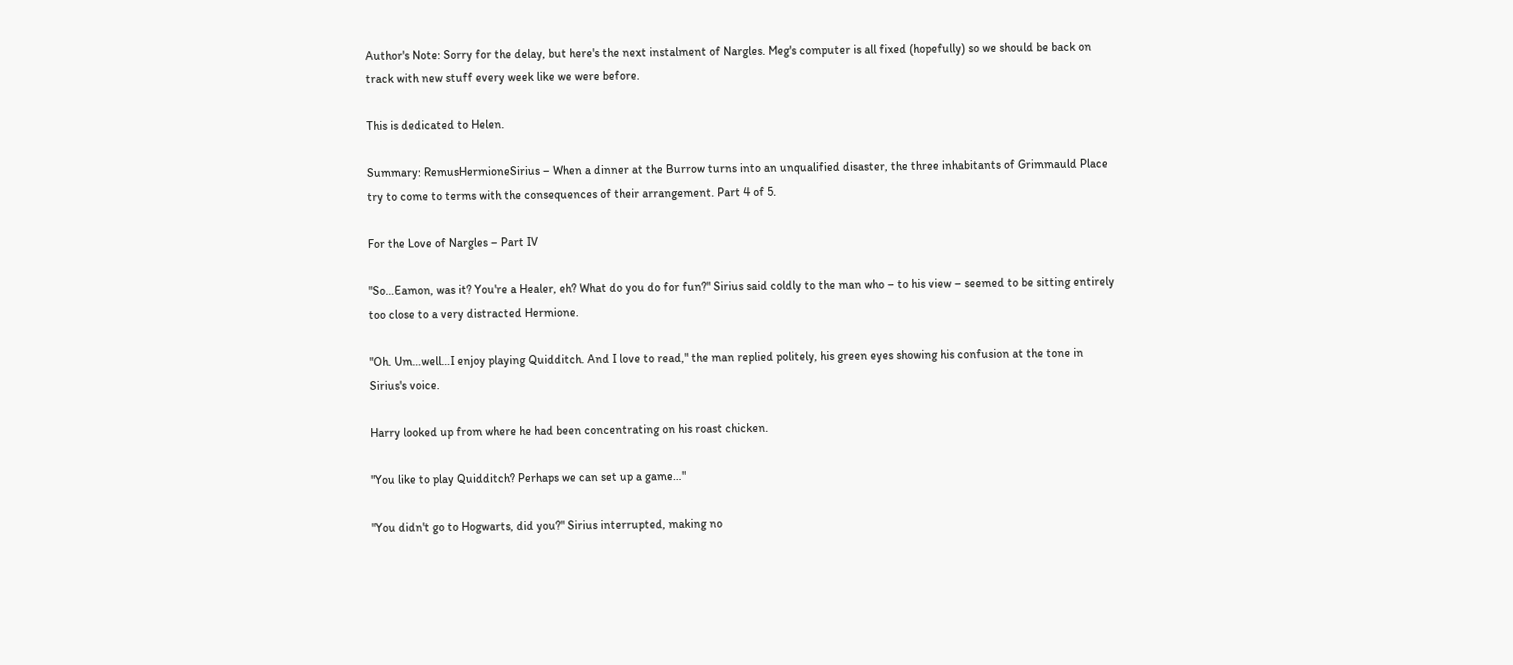Author's Note: Sorry for the delay, but here's the next instalment of Nargles. Meg's computer is all fixed (hopefully) so we should be back on track with new stuff every week like we were before.

This is dedicated to Helen.

Summary: RemusHermioneSirius – When a dinner at the Burrow turns into an unqualified disaster, the three inhabitants of Grimmauld Place try to come to terms with the consequences of their arrangement. Part 4 of 5.

For the Love of Nargles – Part IV

"So…Eamon, was it? You're a Healer, eh? What do you do for fun?" Sirius said coldly to the man who – to his view – seemed to be sitting entirely too close to a very distracted Hermione.

"Oh. Um…well…I enjoy playing Quidditch. And I love to read," the man replied politely, his green eyes showing his confusion at the tone in Sirius's voice.

Harry looked up from where he had been concentrating on his roast chicken.

"You like to play Quidditch? Perhaps we can set up a game…"

"You didn't go to Hogwarts, did you?" Sirius interrupted, making no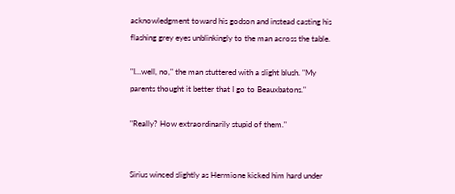acknowledgment toward his godson and instead casting his flashing grey eyes unblinkingly to the man across the table.

"I…well, no," the man stuttered with a slight blush. "My parents thought it better that I go to Beauxbatons."

"Really? How extraordinarily stupid of them."


Sirius winced slightly as Hermione kicked him hard under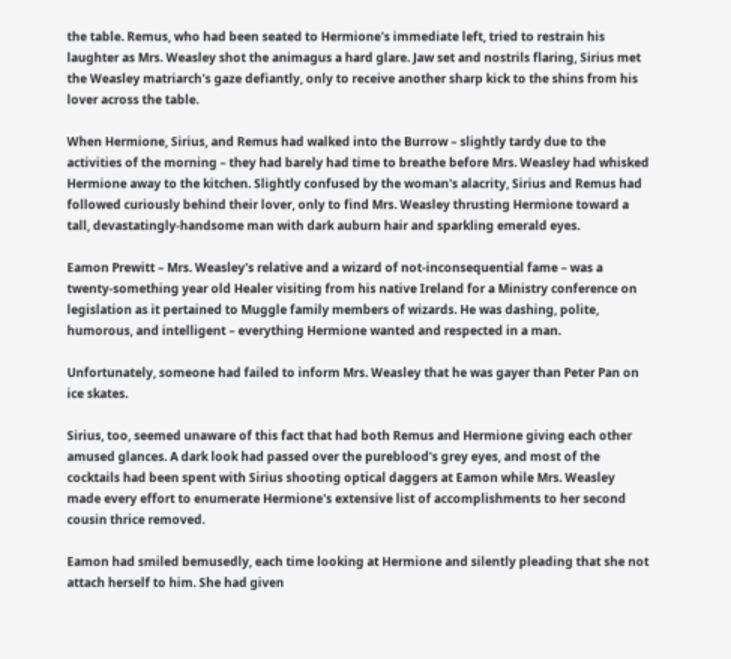the table. Remus, who had been seated to Hermione's immediate left, tried to restrain his laughter as Mrs. Weasley shot the animagus a hard glare. Jaw set and nostrils flaring, Sirius met the Weasley matriarch's gaze defiantly, only to receive another sharp kick to the shins from his lover across the table.

When Hermione, Sirius, and Remus had walked into the Burrow – slightly tardy due to the activities of the morning – they had barely had time to breathe before Mrs. Weasley had whisked Hermione away to the kitchen. Slightly confused by the woman's alacrity, Sirius and Remus had followed curiously behind their lover, only to find Mrs. Weasley thrusting Hermione toward a tall, devastatingly-handsome man with dark auburn hair and sparkling emerald eyes.

Eamon Prewitt – Mrs. Weasley's relative and a wizard of not-inconsequential fame – was a twenty-something year old Healer visiting from his native Ireland for a Ministry conference on legislation as it pertained to Muggle family members of wizards. He was dashing, polite, humorous, and intelligent – everything Hermione wanted and respected in a man.

Unfortunately, someone had failed to inform Mrs. Weasley that he was gayer than Peter Pan on ice skates.

Sirius, too, seemed unaware of this fact that had both Remus and Hermione giving each other amused glances. A dark look had passed over the pureblood's grey eyes, and most of the cocktails had been spent with Sirius shooting optical daggers at Eamon while Mrs. Weasley made every effort to enumerate Hermione's extensive list of accomplishments to her second cousin thrice removed.

Eamon had smiled bemusedly, each time looking at Hermione and silently pleading that she not attach herself to him. She had given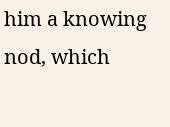him a knowing nod, which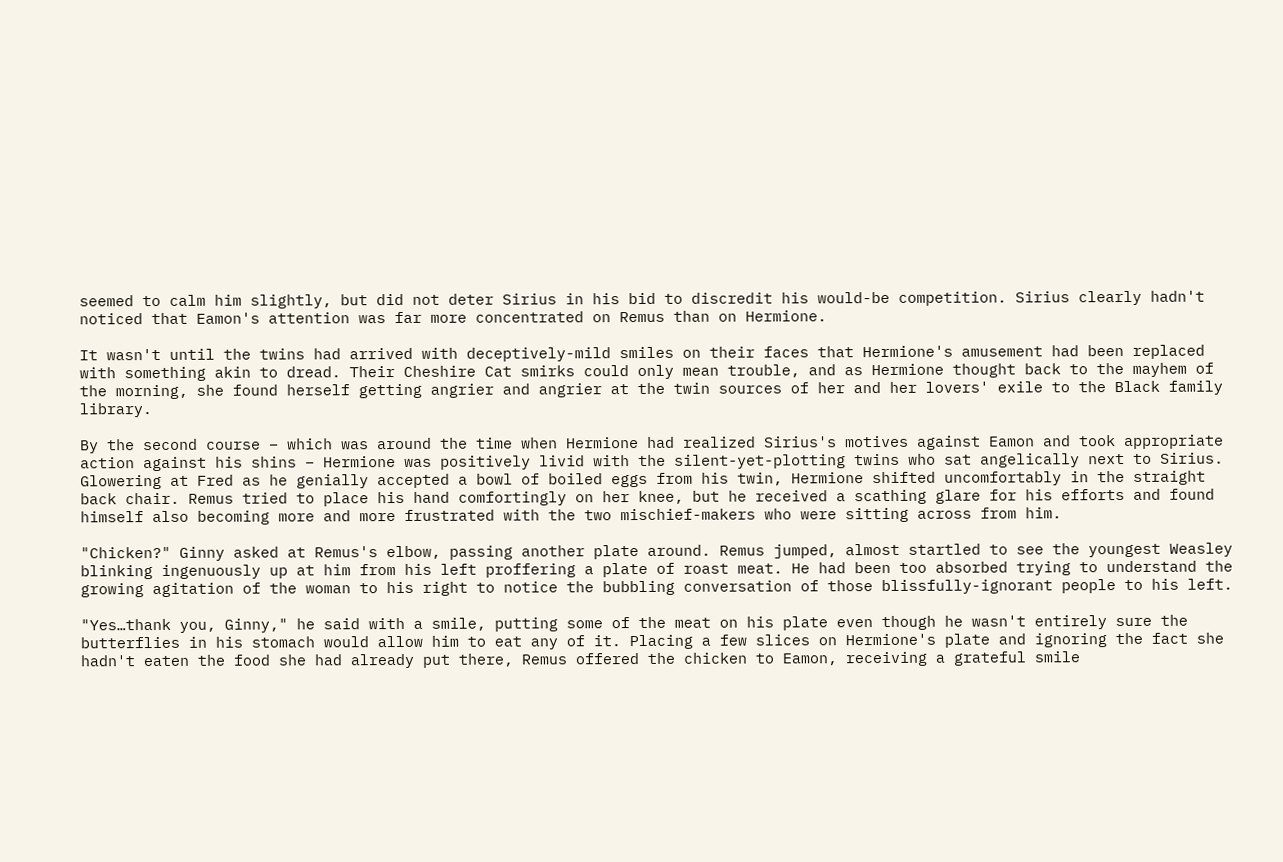seemed to calm him slightly, but did not deter Sirius in his bid to discredit his would-be competition. Sirius clearly hadn't noticed that Eamon's attention was far more concentrated on Remus than on Hermione.

It wasn't until the twins had arrived with deceptively-mild smiles on their faces that Hermione's amusement had been replaced with something akin to dread. Their Cheshire Cat smirks could only mean trouble, and as Hermione thought back to the mayhem of the morning, she found herself getting angrier and angrier at the twin sources of her and her lovers' exile to the Black family library.

By the second course – which was around the time when Hermione had realized Sirius's motives against Eamon and took appropriate action against his shins – Hermione was positively livid with the silent-yet-plotting twins who sat angelically next to Sirius. Glowering at Fred as he genially accepted a bowl of boiled eggs from his twin, Hermione shifted uncomfortably in the straight back chair. Remus tried to place his hand comfortingly on her knee, but he received a scathing glare for his efforts and found himself also becoming more and more frustrated with the two mischief-makers who were sitting across from him.

"Chicken?" Ginny asked at Remus's elbow, passing another plate around. Remus jumped, almost startled to see the youngest Weasley blinking ingenuously up at him from his left proffering a plate of roast meat. He had been too absorbed trying to understand the growing agitation of the woman to his right to notice the bubbling conversation of those blissfully-ignorant people to his left.

"Yes…thank you, Ginny," he said with a smile, putting some of the meat on his plate even though he wasn't entirely sure the butterflies in his stomach would allow him to eat any of it. Placing a few slices on Hermione's plate and ignoring the fact she hadn't eaten the food she had already put there, Remus offered the chicken to Eamon, receiving a grateful smile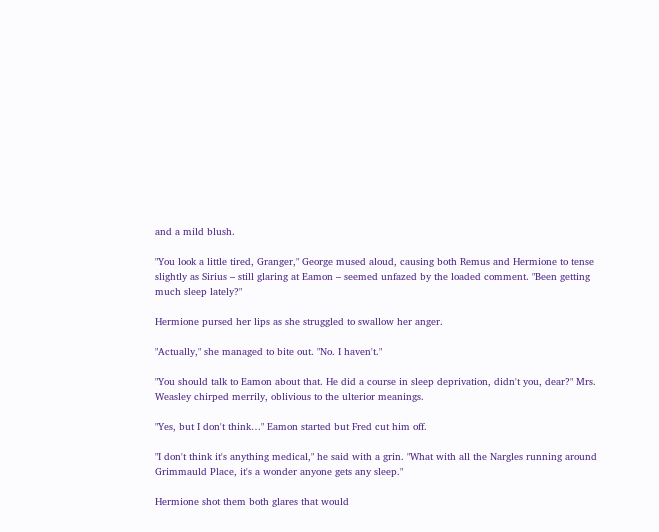and a mild blush.

"You look a little tired, Granger," George mused aloud, causing both Remus and Hermione to tense slightly as Sirius – still glaring at Eamon – seemed unfazed by the loaded comment. "Been getting much sleep lately?"

Hermione pursed her lips as she struggled to swallow her anger.

"Actually," she managed to bite out. "No. I haven't."

"You should talk to Eamon about that. He did a course in sleep deprivation, didn't you, dear?" Mrs. Weasley chirped merrily, oblivious to the ulterior meanings.

"Yes, but I don't think…" Eamon started but Fred cut him off.

"I don't think it's anything medical," he said with a grin. "What with all the Nargles running around Grimmauld Place, it's a wonder anyone gets any sleep."

Hermione shot them both glares that would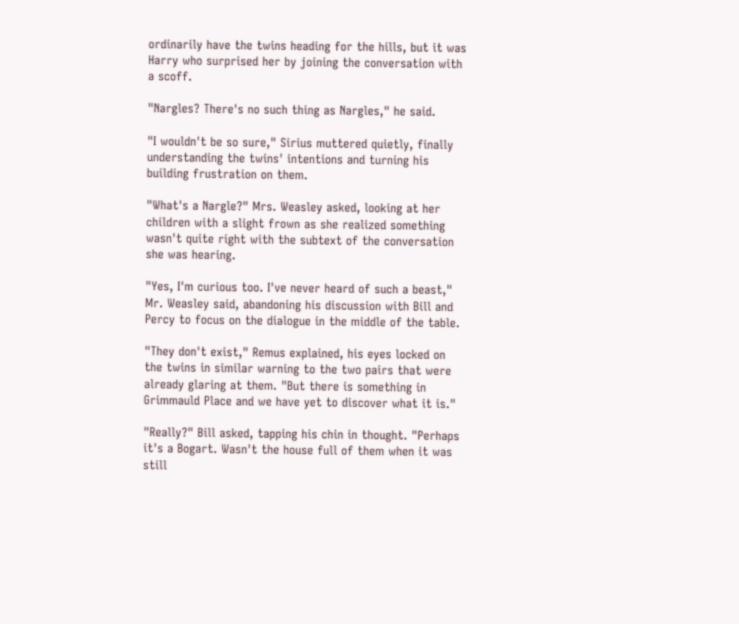ordinarily have the twins heading for the hills, but it was Harry who surprised her by joining the conversation with a scoff.

"Nargles? There's no such thing as Nargles," he said.

"I wouldn't be so sure," Sirius muttered quietly, finally understanding the twins' intentions and turning his building frustration on them.

"What's a Nargle?" Mrs. Weasley asked, looking at her children with a slight frown as she realized something wasn't quite right with the subtext of the conversation she was hearing.

"Yes, I'm curious too. I've never heard of such a beast," Mr. Weasley said, abandoning his discussion with Bill and Percy to focus on the dialogue in the middle of the table.

"They don't exist," Remus explained, his eyes locked on the twins in similar warning to the two pairs that were already glaring at them. "But there is something in Grimmauld Place and we have yet to discover what it is."

"Really?" Bill asked, tapping his chin in thought. "Perhaps it's a Bogart. Wasn't the house full of them when it was still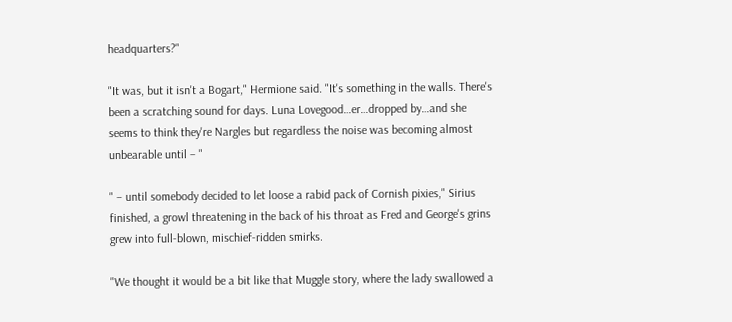headquarters?"

"It was, but it isn't a Bogart," Hermione said. "It's something in the walls. There's been a scratching sound for days. Luna Lovegood…er…dropped by…and she seems to think they're Nargles but regardless the noise was becoming almost unbearable until – "

" – until somebody decided to let loose a rabid pack of Cornish pixies," Sirius finished, a growl threatening in the back of his throat as Fred and George's grins grew into full-blown, mischief-ridden smirks.

"We thought it would be a bit like that Muggle story, where the lady swallowed a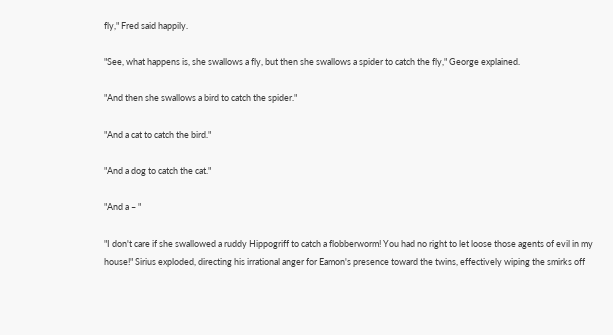fly," Fred said happily.

"See, what happens is, she swallows a fly, but then she swallows a spider to catch the fly," George explained.

"And then she swallows a bird to catch the spider."

"And a cat to catch the bird."

"And a dog to catch the cat."

"And a – "

"I don't care if she swallowed a ruddy Hippogriff to catch a flobberworm! You had no right to let loose those agents of evil in my house!" Sirius exploded, directing his irrational anger for Eamon's presence toward the twins, effectively wiping the smirks off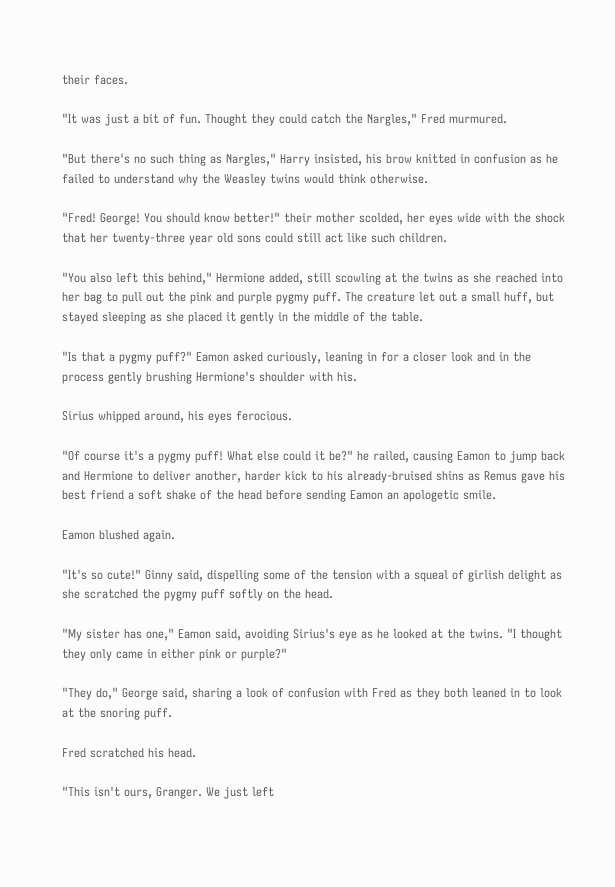their faces.

"It was just a bit of fun. Thought they could catch the Nargles," Fred murmured.

"But there's no such thing as Nargles," Harry insisted, his brow knitted in confusion as he failed to understand why the Weasley twins would think otherwise.

"Fred! George! You should know better!" their mother scolded, her eyes wide with the shock that her twenty-three year old sons could still act like such children.

"You also left this behind," Hermione added, still scowling at the twins as she reached into her bag to pull out the pink and purple pygmy puff. The creature let out a small huff, but stayed sleeping as she placed it gently in the middle of the table.

"Is that a pygmy puff?" Eamon asked curiously, leaning in for a closer look and in the process gently brushing Hermione's shoulder with his.

Sirius whipped around, his eyes ferocious.

"Of course it's a pygmy puff! What else could it be?" he railed, causing Eamon to jump back and Hermione to deliver another, harder kick to his already-bruised shins as Remus gave his best friend a soft shake of the head before sending Eamon an apologetic smile.

Eamon blushed again.

"It's so cute!" Ginny said, dispelling some of the tension with a squeal of girlish delight as she scratched the pygmy puff softly on the head.

"My sister has one," Eamon said, avoiding Sirius's eye as he looked at the twins. "I thought they only came in either pink or purple?"

"They do," George said, sharing a look of confusion with Fred as they both leaned in to look at the snoring puff.

Fred scratched his head.

"This isn't ours, Granger. We just left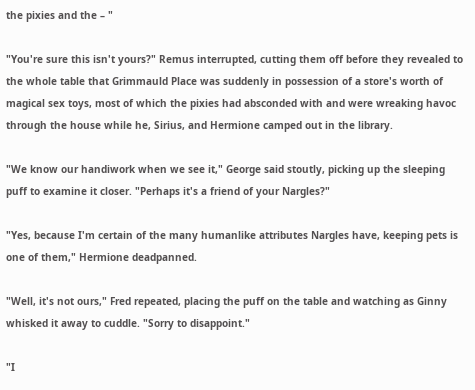the pixies and the – "

"You're sure this isn't yours?" Remus interrupted, cutting them off before they revealed to the whole table that Grimmauld Place was suddenly in possession of a store's worth of magical sex toys, most of which the pixies had absconded with and were wreaking havoc through the house while he, Sirius, and Hermione camped out in the library.

"We know our handiwork when we see it," George said stoutly, picking up the sleeping puff to examine it closer. "Perhaps it's a friend of your Nargles?"

"Yes, because I'm certain of the many humanlike attributes Nargles have, keeping pets is one of them," Hermione deadpanned.

"Well, it's not ours," Fred repeated, placing the puff on the table and watching as Ginny whisked it away to cuddle. "Sorry to disappoint."

"I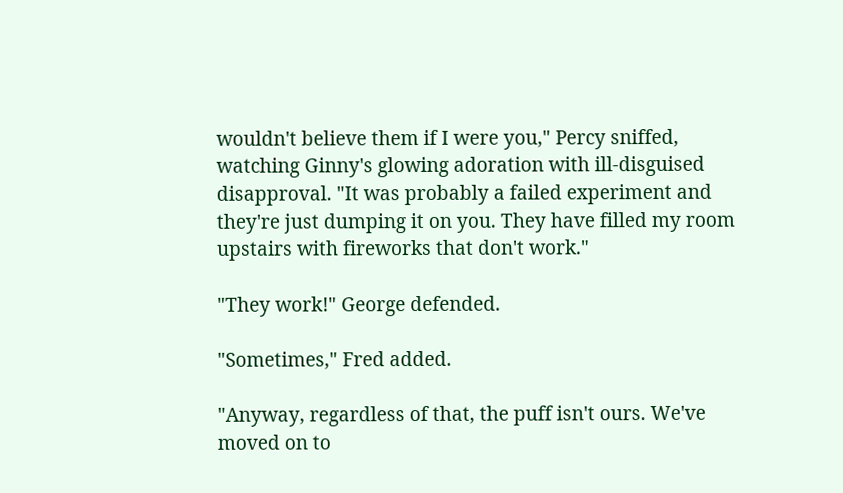wouldn't believe them if I were you," Percy sniffed, watching Ginny's glowing adoration with ill-disguised disapproval. "It was probably a failed experiment and they're just dumping it on you. They have filled my room upstairs with fireworks that don't work."

"They work!" George defended.

"Sometimes," Fred added.

"Anyway, regardless of that, the puff isn't ours. We've moved on to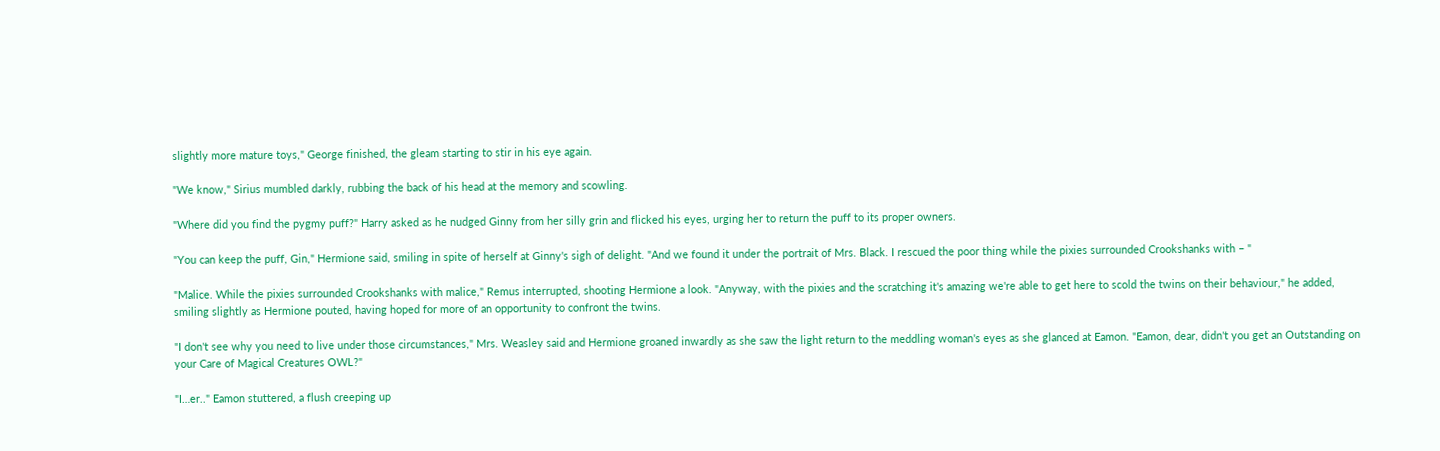slightly more mature toys," George finished, the gleam starting to stir in his eye again.

"We know," Sirius mumbled darkly, rubbing the back of his head at the memory and scowling.

"Where did you find the pygmy puff?" Harry asked as he nudged Ginny from her silly grin and flicked his eyes, urging her to return the puff to its proper owners.

"You can keep the puff, Gin," Hermione said, smiling in spite of herself at Ginny's sigh of delight. "And we found it under the portrait of Mrs. Black. I rescued the poor thing while the pixies surrounded Crookshanks with – "

"Malice. While the pixies surrounded Crookshanks with malice," Remus interrupted, shooting Hermione a look. "Anyway, with the pixies and the scratching it's amazing we're able to get here to scold the twins on their behaviour," he added, smiling slightly as Hermione pouted, having hoped for more of an opportunity to confront the twins.

"I don't see why you need to live under those circumstances," Mrs. Weasley said and Hermione groaned inwardly as she saw the light return to the meddling woman's eyes as she glanced at Eamon. "Eamon, dear, didn't you get an Outstanding on your Care of Magical Creatures OWL?"

"I…er.." Eamon stuttered, a flush creeping up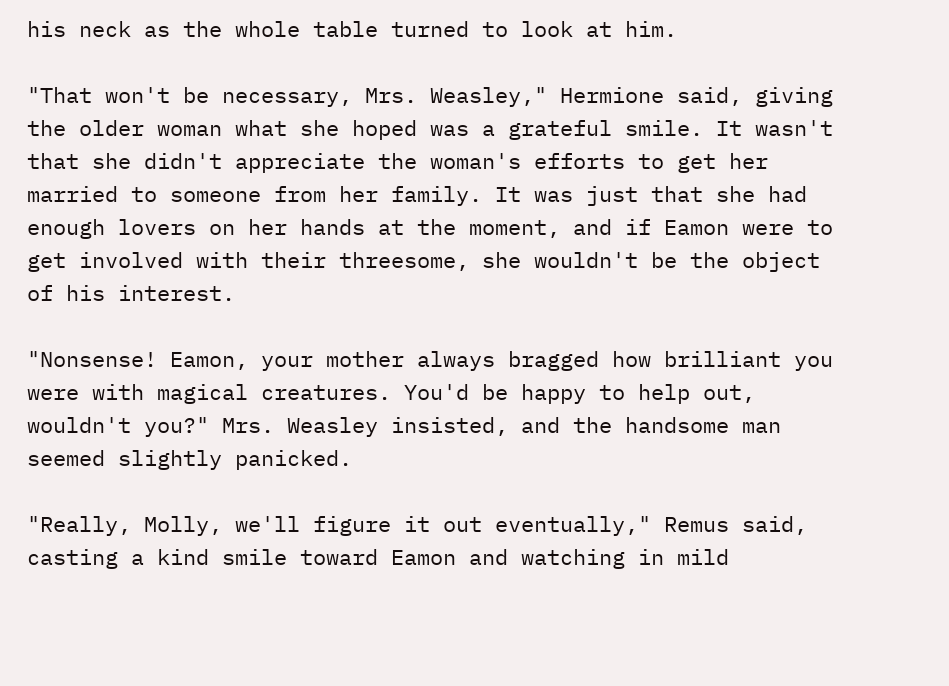his neck as the whole table turned to look at him.

"That won't be necessary, Mrs. Weasley," Hermione said, giving the older woman what she hoped was a grateful smile. It wasn't that she didn't appreciate the woman's efforts to get her married to someone from her family. It was just that she had enough lovers on her hands at the moment, and if Eamon were to get involved with their threesome, she wouldn't be the object of his interest.

"Nonsense! Eamon, your mother always bragged how brilliant you were with magical creatures. You'd be happy to help out, wouldn't you?" Mrs. Weasley insisted, and the handsome man seemed slightly panicked.

"Really, Molly, we'll figure it out eventually," Remus said, casting a kind smile toward Eamon and watching in mild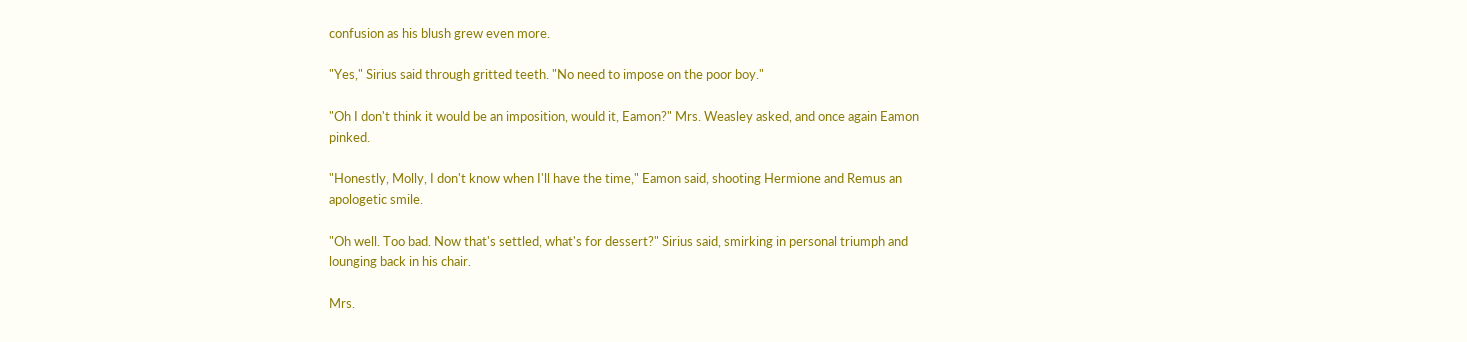confusion as his blush grew even more.

"Yes," Sirius said through gritted teeth. "No need to impose on the poor boy."

"Oh I don't think it would be an imposition, would it, Eamon?" Mrs. Weasley asked, and once again Eamon pinked.

"Honestly, Molly, I don't know when I'll have the time," Eamon said, shooting Hermione and Remus an apologetic smile.

"Oh well. Too bad. Now that's settled, what's for dessert?" Sirius said, smirking in personal triumph and lounging back in his chair.

Mrs.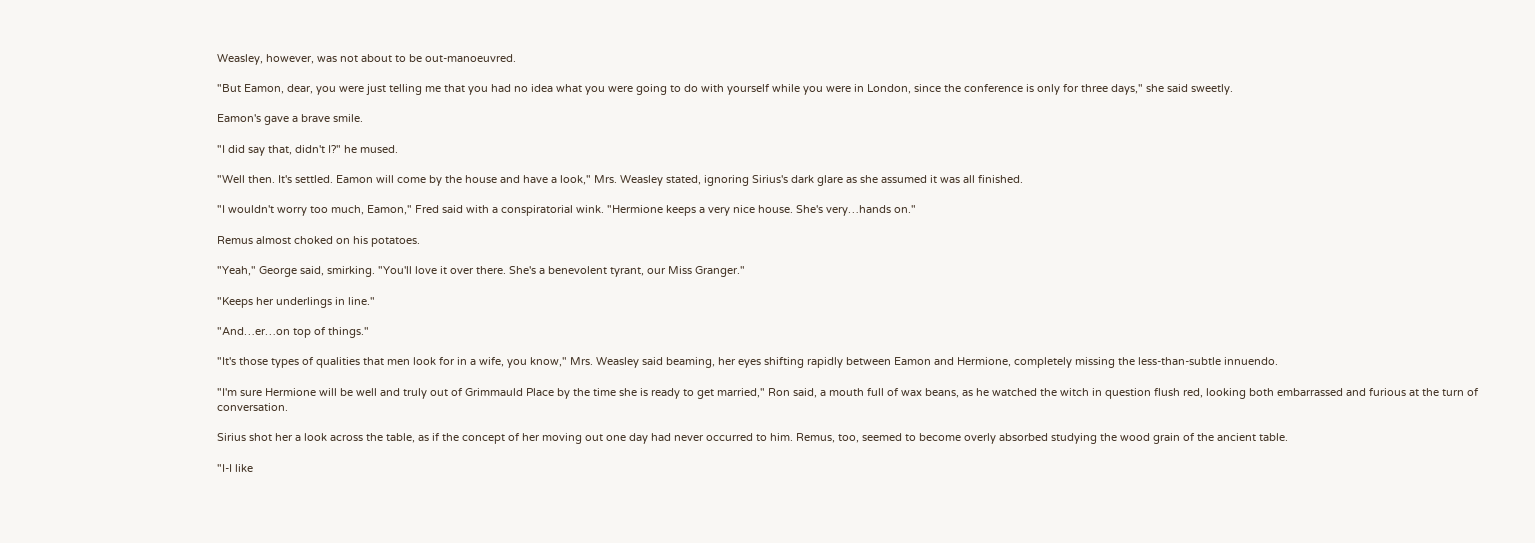Weasley, however, was not about to be out-manoeuvred.

"But Eamon, dear, you were just telling me that you had no idea what you were going to do with yourself while you were in London, since the conference is only for three days," she said sweetly.

Eamon's gave a brave smile.

"I did say that, didn't I?" he mused.

"Well then. It's settled. Eamon will come by the house and have a look," Mrs. Weasley stated, ignoring Sirius's dark glare as she assumed it was all finished.

"I wouldn't worry too much, Eamon," Fred said with a conspiratorial wink. "Hermione keeps a very nice house. She's very…hands on."

Remus almost choked on his potatoes.

"Yeah," George said, smirking. "You'll love it over there. She's a benevolent tyrant, our Miss Granger."

"Keeps her underlings in line."

"And…er…on top of things."

"It's those types of qualities that men look for in a wife, you know," Mrs. Weasley said beaming, her eyes shifting rapidly between Eamon and Hermione, completely missing the less-than-subtle innuendo.

"I'm sure Hermione will be well and truly out of Grimmauld Place by the time she is ready to get married," Ron said, a mouth full of wax beans, as he watched the witch in question flush red, looking both embarrassed and furious at the turn of conversation.

Sirius shot her a look across the table, as if the concept of her moving out one day had never occurred to him. Remus, too, seemed to become overly absorbed studying the wood grain of the ancient table.

"I-I like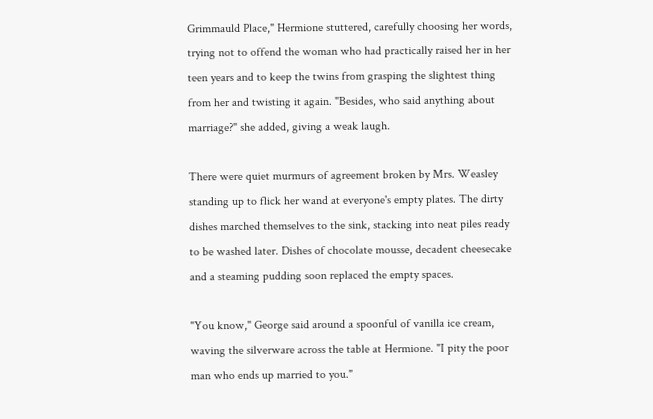Grimmauld Place," Hermione stuttered, carefully choosing her words, trying not to offend the woman who had practically raised her in her teen years and to keep the twins from grasping the slightest thing from her and twisting it again. "Besides, who said anything about marriage?" she added, giving a weak laugh.

There were quiet murmurs of agreement broken by Mrs. Weasley standing up to flick her wand at everyone's empty plates. The dirty dishes marched themselves to the sink, stacking into neat piles ready to be washed later. Dishes of chocolate mousse, decadent cheesecake and a steaming pudding soon replaced the empty spaces.

"You know," George said around a spoonful of vanilla ice cream, waving the silverware across the table at Hermione. "I pity the poor man who ends up married to you."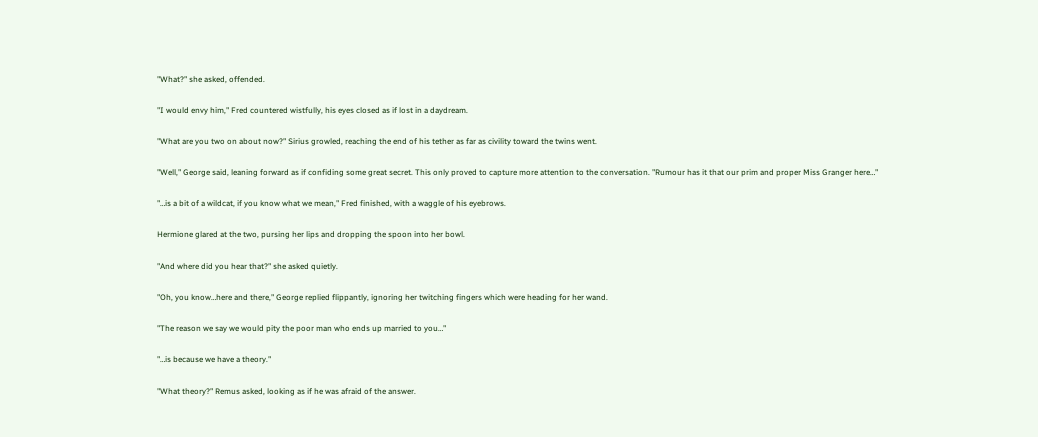"What?" she asked, offended.

"I would envy him," Fred countered wistfully, his eyes closed as if lost in a daydream.

"What are you two on about now?" Sirius growled, reaching the end of his tether as far as civility toward the twins went.

"Well," George said, leaning forward as if confiding some great secret. This only proved to capture more attention to the conversation. "Rumour has it that our prim and proper Miss Granger here…"

"…is a bit of a wildcat, if you know what we mean," Fred finished, with a waggle of his eyebrows.

Hermione glared at the two, pursing her lips and dropping the spoon into her bowl.

"And where did you hear that?" she asked quietly.

"Oh, you know…here and there," George replied flippantly, ignoring her twitching fingers which were heading for her wand.

"The reason we say we would pity the poor man who ends up married to you…"

"…is because we have a theory."

"What theory?" Remus asked, looking as if he was afraid of the answer.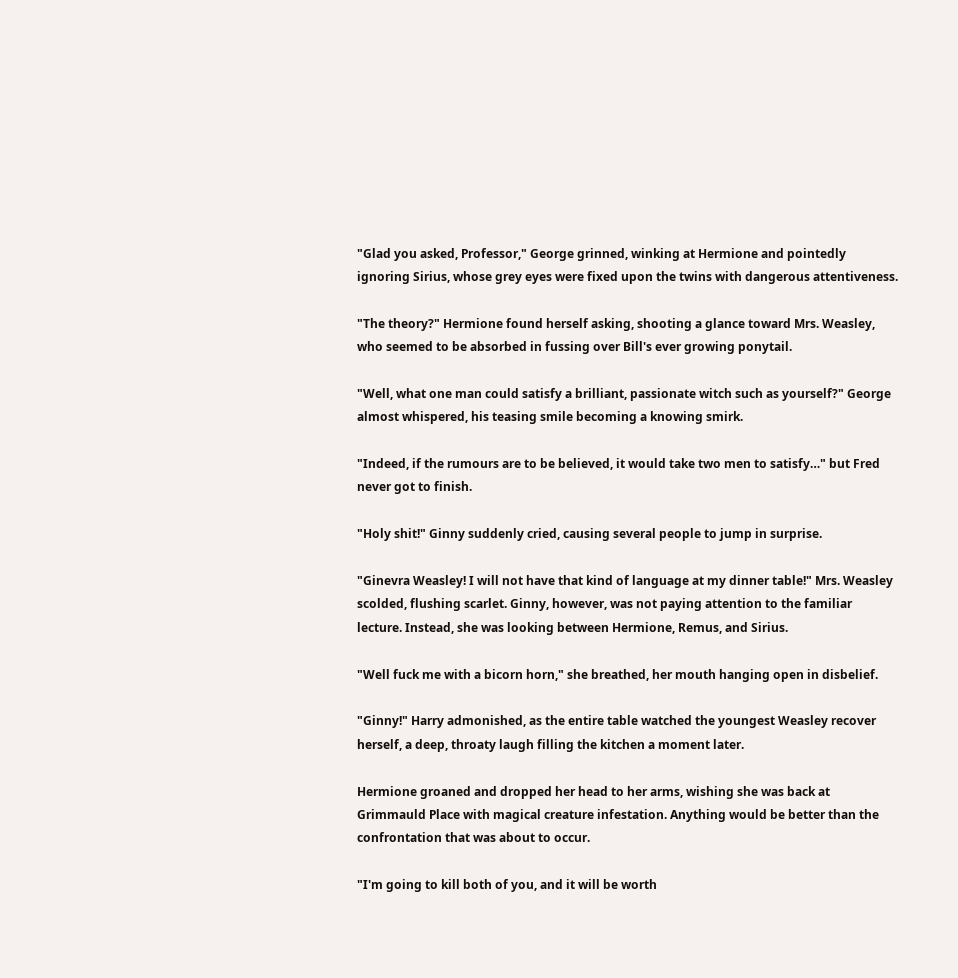"Glad you asked, Professor," George grinned, winking at Hermione and pointedly ignoring Sirius, whose grey eyes were fixed upon the twins with dangerous attentiveness.

"The theory?" Hermione found herself asking, shooting a glance toward Mrs. Weasley, who seemed to be absorbed in fussing over Bill's ever growing ponytail.

"Well, what one man could satisfy a brilliant, passionate witch such as yourself?" George almost whispered, his teasing smile becoming a knowing smirk.

"Indeed, if the rumours are to be believed, it would take two men to satisfy…" but Fred never got to finish.

"Holy shit!" Ginny suddenly cried, causing several people to jump in surprise.

"Ginevra Weasley! I will not have that kind of language at my dinner table!" Mrs. Weasley scolded, flushing scarlet. Ginny, however, was not paying attention to the familiar lecture. Instead, she was looking between Hermione, Remus, and Sirius.

"Well fuck me with a bicorn horn," she breathed, her mouth hanging open in disbelief.

"Ginny!" Harry admonished, as the entire table watched the youngest Weasley recover herself, a deep, throaty laugh filling the kitchen a moment later.

Hermione groaned and dropped her head to her arms, wishing she was back at Grimmauld Place with magical creature infestation. Anything would be better than the confrontation that was about to occur.

"I'm going to kill both of you, and it will be worth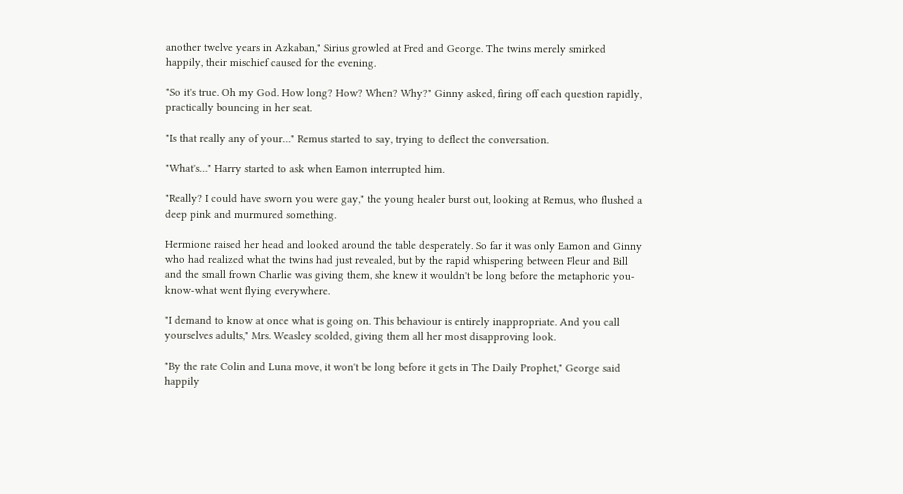another twelve years in Azkaban," Sirius growled at Fred and George. The twins merely smirked happily, their mischief caused for the evening.

"So it's true. Oh my God. How long? How? When? Why?" Ginny asked, firing off each question rapidly, practically bouncing in her seat.

"Is that really any of your…" Remus started to say, trying to deflect the conversation.

"What's…" Harry started to ask when Eamon interrupted him.

"Really? I could have sworn you were gay," the young healer burst out, looking at Remus, who flushed a deep pink and murmured something.

Hermione raised her head and looked around the table desperately. So far it was only Eamon and Ginny who had realized what the twins had just revealed, but by the rapid whispering between Fleur and Bill and the small frown Charlie was giving them, she knew it wouldn't be long before the metaphoric you-know-what went flying everywhere.

"I demand to know at once what is going on. This behaviour is entirely inappropriate. And you call yourselves adults," Mrs. Weasley scolded, giving them all her most disapproving look.

"By the rate Colin and Luna move, it won't be long before it gets in The Daily Prophet," George said happily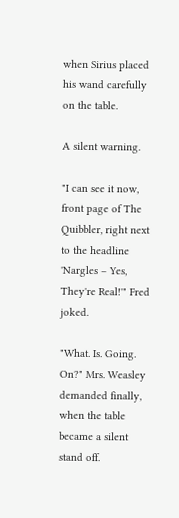when Sirius placed his wand carefully on the table.

A silent warning.

"I can see it now, front page of The Quibbler, right next to the headline 'Nargles – Yes, They're Real!'" Fred joked.

"What. Is. Going. On?" Mrs. Weasley demanded finally, when the table became a silent stand off.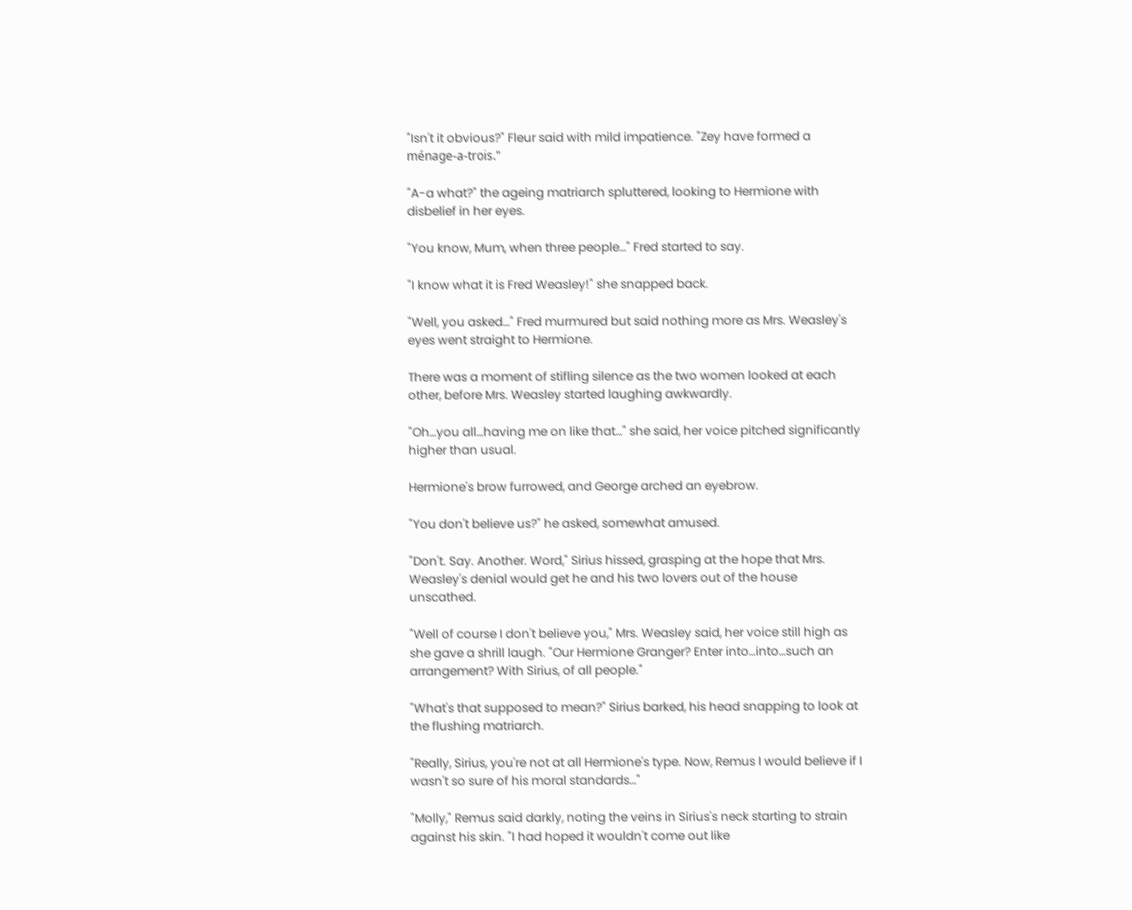"Isn't it obvious?" Fleur said with mild impatience. "Zey have formed a ménage-a-trois."

"A-a what?" the ageing matriarch spluttered, looking to Hermione with disbelief in her eyes.

"You know, Mum, when three people…" Fred started to say.

"I know what it is Fred Weasley!" she snapped back.

"Well, you asked…" Fred murmured but said nothing more as Mrs. Weasley's eyes went straight to Hermione.

There was a moment of stifling silence as the two women looked at each other, before Mrs. Weasley started laughing awkwardly.

"Oh…you all…having me on like that…" she said, her voice pitched significantly higher than usual.

Hermione's brow furrowed, and George arched an eyebrow.

"You don't believe us?" he asked, somewhat amused.

"Don't. Say. Another. Word," Sirius hissed, grasping at the hope that Mrs. Weasley's denial would get he and his two lovers out of the house unscathed.

"Well of course I don't believe you," Mrs. Weasley said, her voice still high as she gave a shrill laugh. "Our Hermione Granger? Enter into…into…such an arrangement? With Sirius, of all people."

"What's that supposed to mean?" Sirius barked, his head snapping to look at the flushing matriarch.

"Really, Sirius, you're not at all Hermione's type. Now, Remus I would believe if I wasn't so sure of his moral standards…"

"Molly," Remus said darkly, noting the veins in Sirius's neck starting to strain against his skin. "I had hoped it wouldn't come out like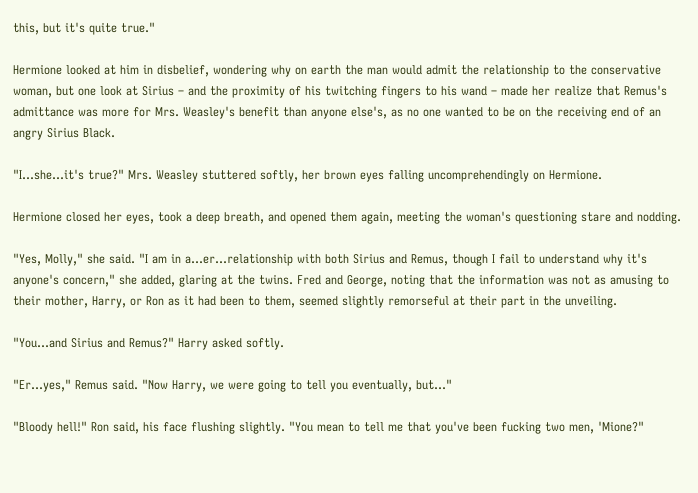this, but it's quite true."

Hermione looked at him in disbelief, wondering why on earth the man would admit the relationship to the conservative woman, but one look at Sirius – and the proximity of his twitching fingers to his wand – made her realize that Remus's admittance was more for Mrs. Weasley's benefit than anyone else's, as no one wanted to be on the receiving end of an angry Sirius Black.

"I…she…it's true?" Mrs. Weasley stuttered softly, her brown eyes falling uncomprehendingly on Hermione.

Hermione closed her eyes, took a deep breath, and opened them again, meeting the woman's questioning stare and nodding.

"Yes, Molly," she said. "I am in a…er…relationship with both Sirius and Remus, though I fail to understand why it's anyone's concern," she added, glaring at the twins. Fred and George, noting that the information was not as amusing to their mother, Harry, or Ron as it had been to them, seemed slightly remorseful at their part in the unveiling.

"You…and Sirius and Remus?" Harry asked softly.

"Er…yes," Remus said. "Now Harry, we were going to tell you eventually, but…"

"Bloody hell!" Ron said, his face flushing slightly. "You mean to tell me that you've been fucking two men, 'Mione?"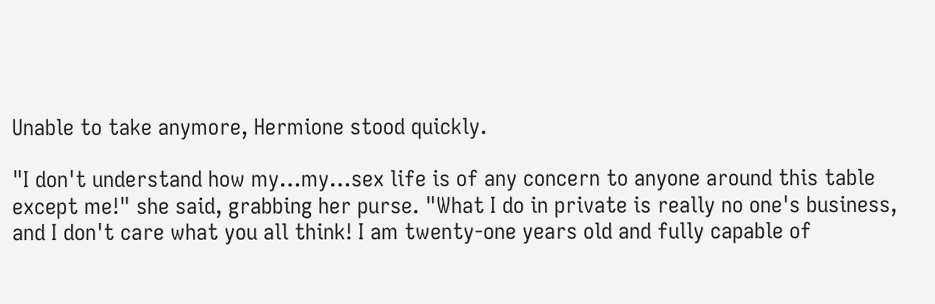Unable to take anymore, Hermione stood quickly.

"I don't understand how my…my…sex life is of any concern to anyone around this table except me!" she said, grabbing her purse. "What I do in private is really no one's business, and I don't care what you all think! I am twenty-one years old and fully capable of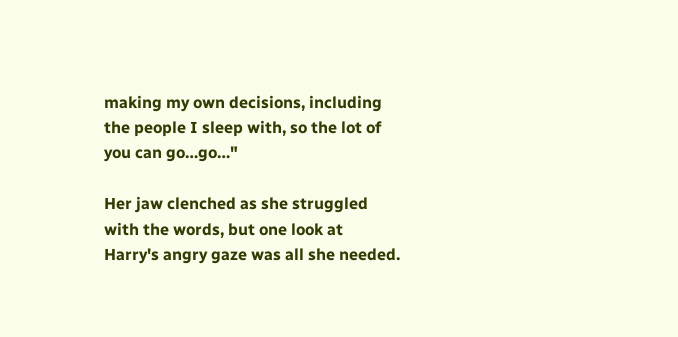making my own decisions, including the people I sleep with, so the lot of you can go…go…"

Her jaw clenched as she struggled with the words, but one look at Harry's angry gaze was all she needed.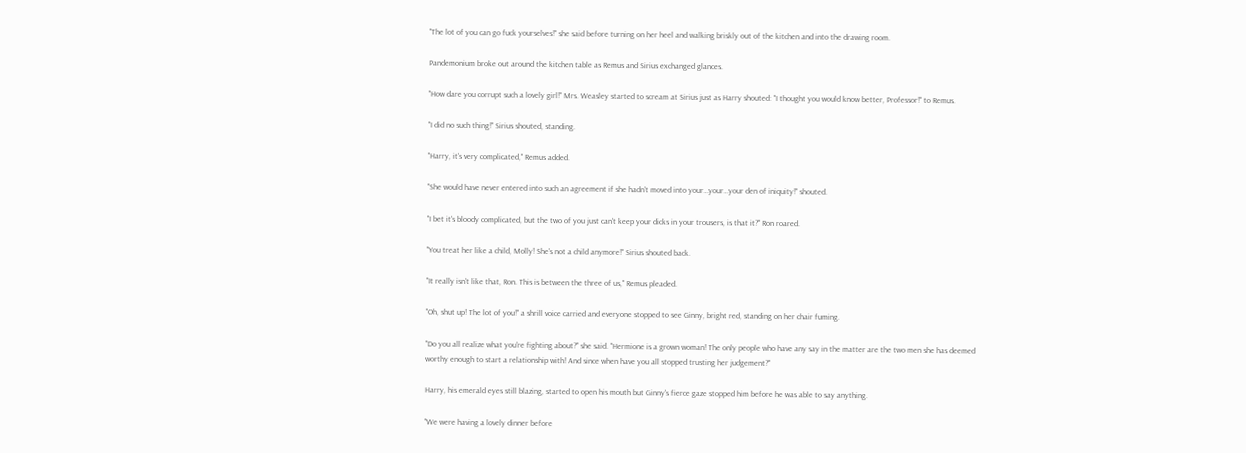"The lot of you can go fuck yourselves!" she said before turning on her heel and walking briskly out of the kitchen and into the drawing room.

Pandemonium broke out around the kitchen table as Remus and Sirius exchanged glances.

"How dare you corrupt such a lovely girl!" Mrs. Weasley started to scream at Sirius just as Harry shouted: "I thought you would know better, Professor!" to Remus.

"I did no such thing!" Sirius shouted, standing.

"Harry, it's very complicated," Remus added.

"She would have never entered into such an agreement if she hadn't moved into your…your…your den of iniquity!" shouted.

"I bet it's bloody complicated, but the two of you just can't keep your dicks in your trousers, is that it?" Ron roared.

"You treat her like a child, Molly! She's not a child anymore!" Sirius shouted back.

"It really isn't like that, Ron. This is between the three of us," Remus pleaded.

"Oh, shut up! The lot of you!" a shrill voice carried and everyone stopped to see Ginny, bright red, standing on her chair fuming.

"Do you all realize what you're fighting about?" she said. "Hermione is a grown woman! The only people who have any say in the matter are the two men she has deemed worthy enough to start a relationship with! And since when have you all stopped trusting her judgement?"

Harry, his emerald eyes still blazing, started to open his mouth but Ginny's fierce gaze stopped him before he was able to say anything.

"We were having a lovely dinner before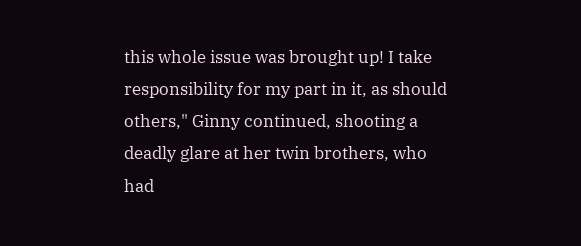this whole issue was brought up! I take responsibility for my part in it, as should others," Ginny continued, shooting a deadly glare at her twin brothers, who had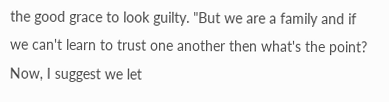the good grace to look guilty. "But we are a family and if we can't learn to trust one another then what's the point? Now, I suggest we let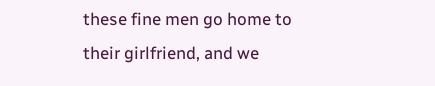these fine men go home to their girlfriend, and we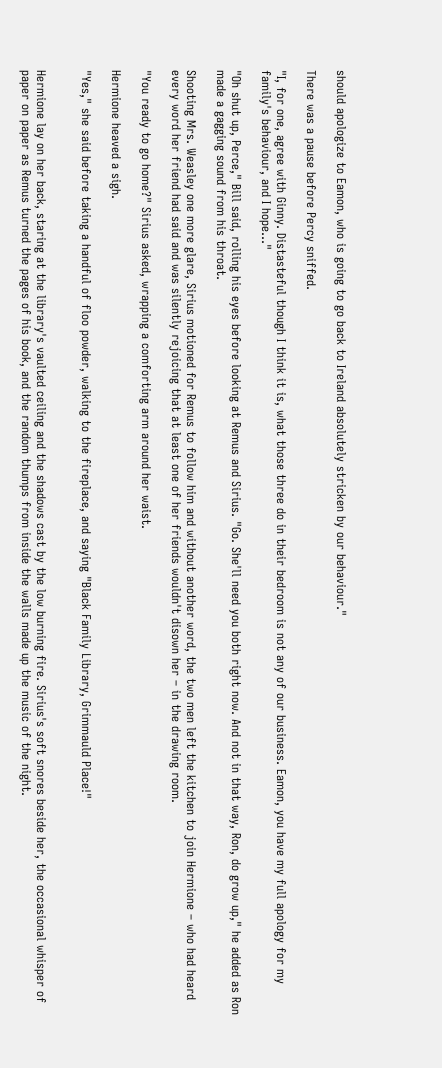should apologize to Eamon, who is going to go back to Ireland absolutely stricken by our behaviour."

There was a pause before Percy sniffed.

"I, for one, agree with Ginny. Distasteful though I think it is, what those three do in their bedroom is not any of our business. Eamon, you have my full apology for my family's behaviour, and I hope…"

"Oh shut up, Perce," Bill said, rolling his eyes before looking at Remus and Sirius. "Go. She'll need you both right now. And not in that way, Ron, do grow up," he added as Ron made a gagging sound from his throat.

Shooting Mrs. Weasley one more glare, Sirius motioned for Remus to follow him and without another word, the two men left the kitchen to join Hermione – who had heard every word her friend had said and was silently rejoicing that at least one of her friends wouldn't disown her – in the drawing room.

"You ready to go home?" Sirius asked, wrapping a comforting arm around her waist.

Hermione heaved a sigh.

"Yes," she said before taking a handful of floo powder, walking to the fireplace, and saying "Black Family Library, Grimmauld Place!"


Hermione lay on her back, staring at the library's vaulted ceiling and the shadows cast by the low burning fire. Sirius's soft snores beside her, the occasional whisper of paper on paper as Remus turned the pages of his book, and the random thumps from inside the walls made up the music of the night.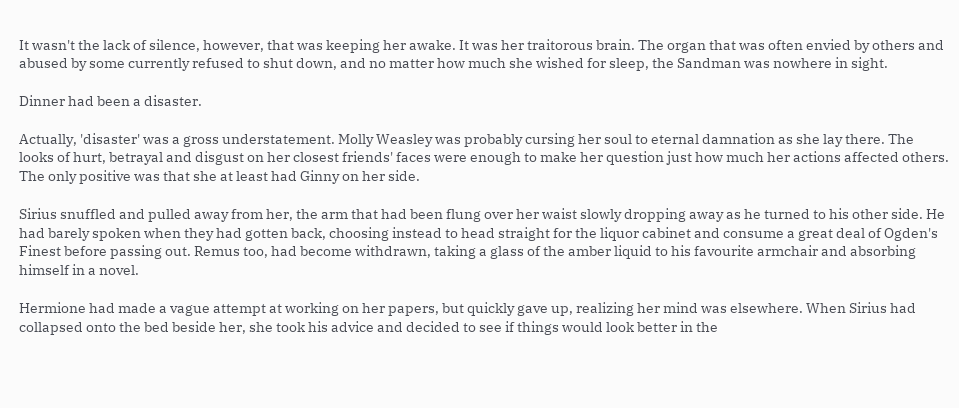It wasn't the lack of silence, however, that was keeping her awake. It was her traitorous brain. The organ that was often envied by others and abused by some currently refused to shut down, and no matter how much she wished for sleep, the Sandman was nowhere in sight.

Dinner had been a disaster.

Actually, 'disaster' was a gross understatement. Molly Weasley was probably cursing her soul to eternal damnation as she lay there. The looks of hurt, betrayal and disgust on her closest friends' faces were enough to make her question just how much her actions affected others. The only positive was that she at least had Ginny on her side.

Sirius snuffled and pulled away from her, the arm that had been flung over her waist slowly dropping away as he turned to his other side. He had barely spoken when they had gotten back, choosing instead to head straight for the liquor cabinet and consume a great deal of Ogden's Finest before passing out. Remus too, had become withdrawn, taking a glass of the amber liquid to his favourite armchair and absorbing himself in a novel.

Hermione had made a vague attempt at working on her papers, but quickly gave up, realizing her mind was elsewhere. When Sirius had collapsed onto the bed beside her, she took his advice and decided to see if things would look better in the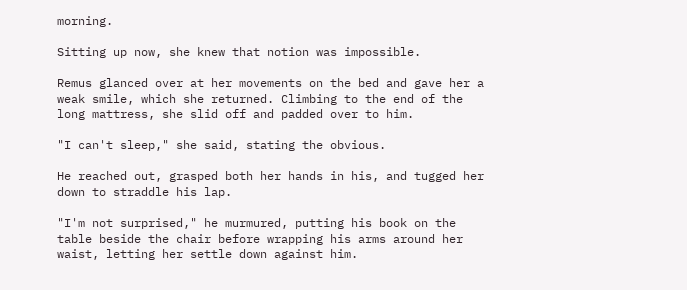morning.

Sitting up now, she knew that notion was impossible.

Remus glanced over at her movements on the bed and gave her a weak smile, which she returned. Climbing to the end of the long mattress, she slid off and padded over to him.

"I can't sleep," she said, stating the obvious.

He reached out, grasped both her hands in his, and tugged her down to straddle his lap.

"I'm not surprised," he murmured, putting his book on the table beside the chair before wrapping his arms around her waist, letting her settle down against him.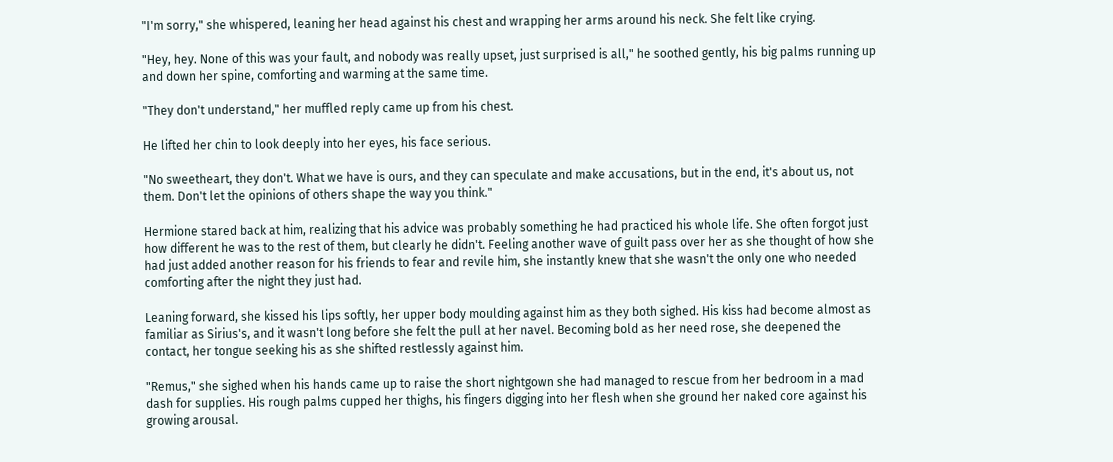"I'm sorry," she whispered, leaning her head against his chest and wrapping her arms around his neck. She felt like crying.

"Hey, hey. None of this was your fault, and nobody was really upset, just surprised is all," he soothed gently, his big palms running up and down her spine, comforting and warming at the same time.

"They don't understand," her muffled reply came up from his chest.

He lifted her chin to look deeply into her eyes, his face serious.

"No sweetheart, they don't. What we have is ours, and they can speculate and make accusations, but in the end, it's about us, not them. Don't let the opinions of others shape the way you think."

Hermione stared back at him, realizing that his advice was probably something he had practiced his whole life. She often forgot just how different he was to the rest of them, but clearly he didn't. Feeling another wave of guilt pass over her as she thought of how she had just added another reason for his friends to fear and revile him, she instantly knew that she wasn't the only one who needed comforting after the night they just had.

Leaning forward, she kissed his lips softly, her upper body moulding against him as they both sighed. His kiss had become almost as familiar as Sirius's, and it wasn't long before she felt the pull at her navel. Becoming bold as her need rose, she deepened the contact, her tongue seeking his as she shifted restlessly against him.

"Remus," she sighed when his hands came up to raise the short nightgown she had managed to rescue from her bedroom in a mad dash for supplies. His rough palms cupped her thighs, his fingers digging into her flesh when she ground her naked core against his growing arousal.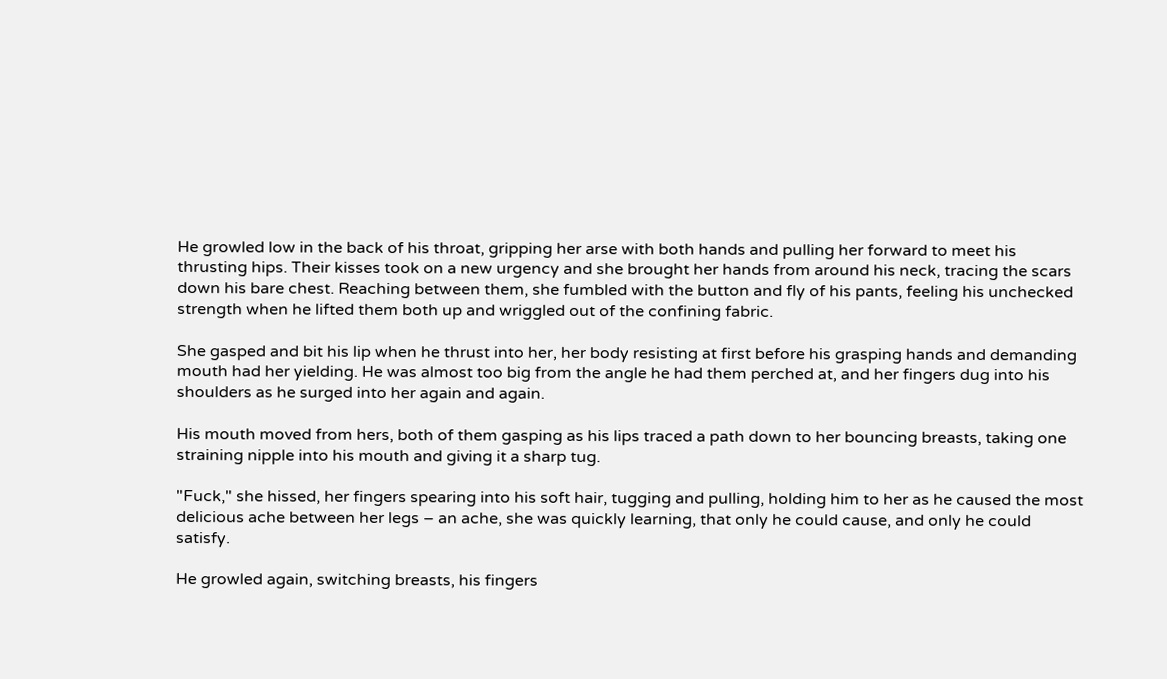He growled low in the back of his throat, gripping her arse with both hands and pulling her forward to meet his thrusting hips. Their kisses took on a new urgency and she brought her hands from around his neck, tracing the scars down his bare chest. Reaching between them, she fumbled with the button and fly of his pants, feeling his unchecked strength when he lifted them both up and wriggled out of the confining fabric.

She gasped and bit his lip when he thrust into her, her body resisting at first before his grasping hands and demanding mouth had her yielding. He was almost too big from the angle he had them perched at, and her fingers dug into his shoulders as he surged into her again and again.

His mouth moved from hers, both of them gasping as his lips traced a path down to her bouncing breasts, taking one straining nipple into his mouth and giving it a sharp tug.

"Fuck," she hissed, her fingers spearing into his soft hair, tugging and pulling, holding him to her as he caused the most delicious ache between her legs – an ache, she was quickly learning, that only he could cause, and only he could satisfy.

He growled again, switching breasts, his fingers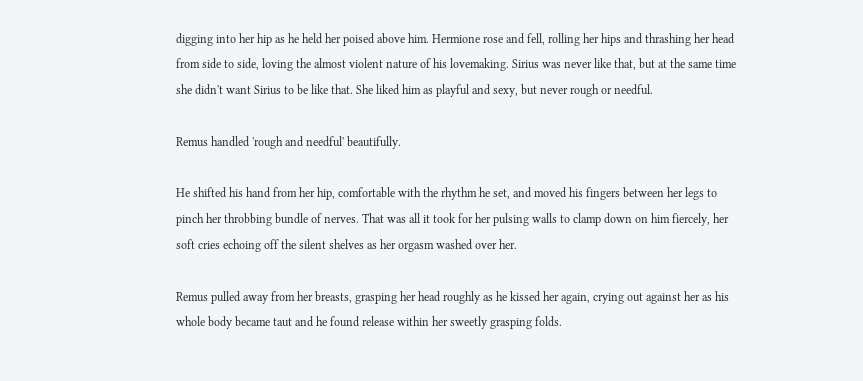digging into her hip as he held her poised above him. Hermione rose and fell, rolling her hips and thrashing her head from side to side, loving the almost violent nature of his lovemaking. Sirius was never like that, but at the same time she didn't want Sirius to be like that. She liked him as playful and sexy, but never rough or needful.

Remus handled 'rough and needful' beautifully.

He shifted his hand from her hip, comfortable with the rhythm he set, and moved his fingers between her legs to pinch her throbbing bundle of nerves. That was all it took for her pulsing walls to clamp down on him fiercely, her soft cries echoing off the silent shelves as her orgasm washed over her.

Remus pulled away from her breasts, grasping her head roughly as he kissed her again, crying out against her as his whole body became taut and he found release within her sweetly grasping folds.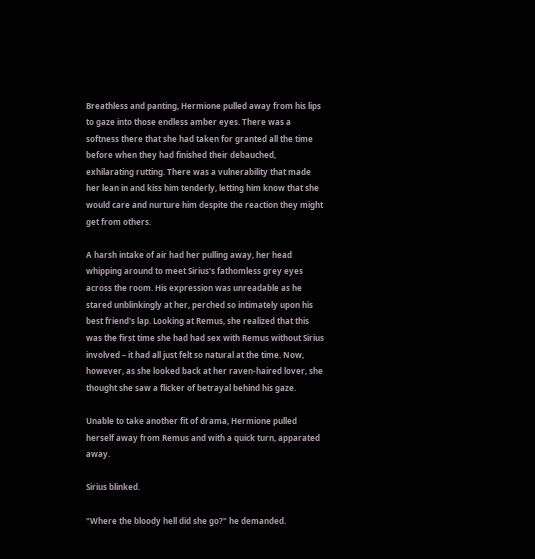Breathless and panting, Hermione pulled away from his lips to gaze into those endless amber eyes. There was a softness there that she had taken for granted all the time before when they had finished their debauched, exhilarating rutting. There was a vulnerability that made her lean in and kiss him tenderly, letting him know that she would care and nurture him despite the reaction they might get from others.

A harsh intake of air had her pulling away, her head whipping around to meet Sirius's fathomless grey eyes across the room. His expression was unreadable as he stared unblinkingly at her, perched so intimately upon his best friend's lap. Looking at Remus, she realized that this was the first time she had had sex with Remus without Sirius involved – it had all just felt so natural at the time. Now, however, as she looked back at her raven-haired lover, she thought she saw a flicker of betrayal behind his gaze.

Unable to take another fit of drama, Hermione pulled herself away from Remus and with a quick turn, apparated away.

Sirius blinked.

"Where the bloody hell did she go?" he demanded.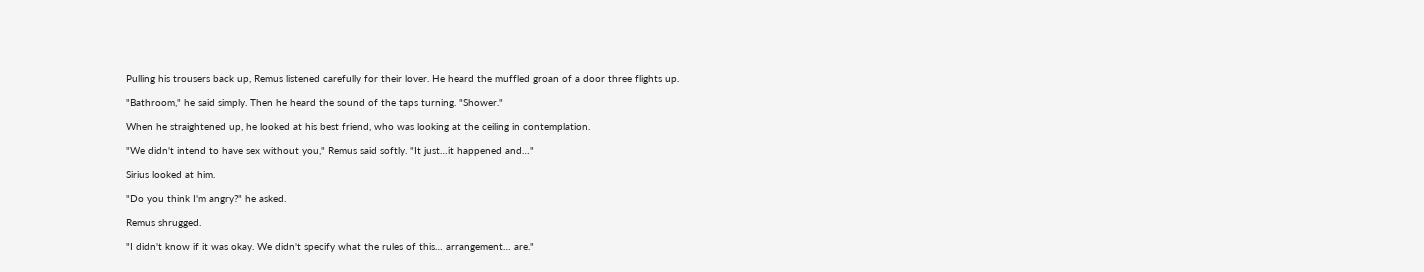Pulling his trousers back up, Remus listened carefully for their lover. He heard the muffled groan of a door three flights up.

"Bathroom," he said simply. Then he heard the sound of the taps turning. "Shower."

When he straightened up, he looked at his best friend, who was looking at the ceiling in contemplation.

"We didn't intend to have sex without you," Remus said softly. "It just…it happened and…"

Sirius looked at him.

"Do you think I'm angry?" he asked.

Remus shrugged.

"I didn't know if it was okay. We didn't specify what the rules of this… arrangement… are."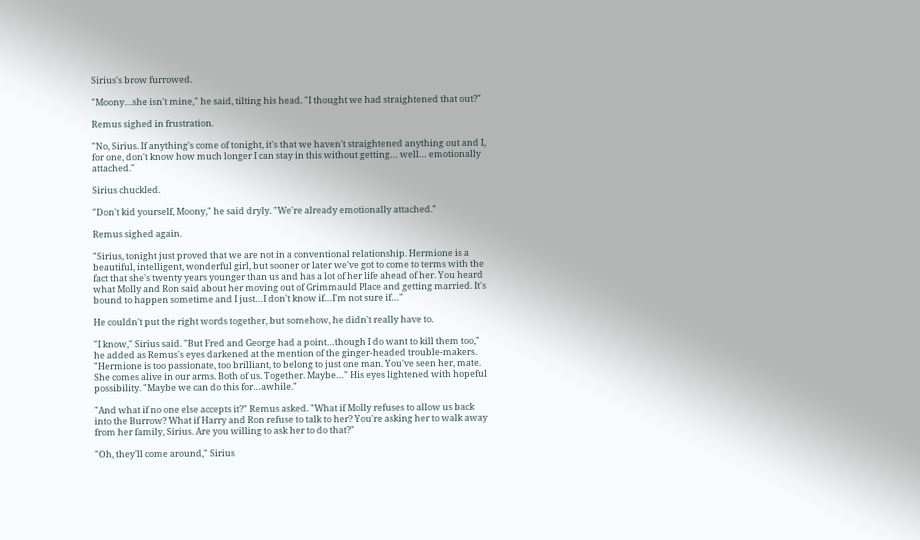Sirius's brow furrowed.

"Moony…she isn't mine," he said, tilting his head. "I thought we had straightened that out?"

Remus sighed in frustration.

"No, Sirius. If anything's come of tonight, it's that we haven't straightened anything out and I, for one, don't know how much longer I can stay in this without getting… well… emotionally attached."

Sirius chuckled.

"Don't kid yourself, Moony," he said dryly. "We're already emotionally attached."

Remus sighed again.

"Sirius, tonight just proved that we are not in a conventional relationship. Hermione is a beautiful, intelligent, wonderful girl, but sooner or later we've got to come to terms with the fact that she's twenty years younger than us and has a lot of her life ahead of her. You heard what Molly and Ron said about her moving out of Grimmauld Place and getting married. It's bound to happen sometime and I just…I don't know if…I'm not sure if…"

He couldn't put the right words together, but somehow, he didn't really have to.

"I know," Sirius said. "But Fred and George had a point…though I do want to kill them too," he added as Remus's eyes darkened at the mention of the ginger-headed trouble-makers. "Hermione is too passionate, too brilliant, to belong to just one man. You've seen her, mate. She comes alive in our arms. Both of us. Together. Maybe…" His eyes lightened with hopeful possibility. "Maybe we can do this for…awhile."

"And what if no one else accepts it?" Remus asked. "What if Molly refuses to allow us back into the Burrow? What if Harry and Ron refuse to talk to her? You're asking her to walk away from her family, Sirius. Are you willing to ask her to do that?"

"Oh, they'll come around," Sirius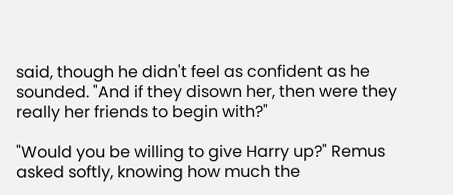said, though he didn't feel as confident as he sounded. "And if they disown her, then were they really her friends to begin with?"

"Would you be willing to give Harry up?" Remus asked softly, knowing how much the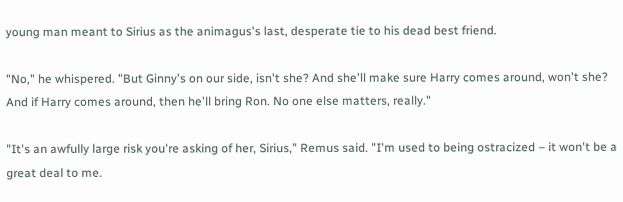young man meant to Sirius as the animagus's last, desperate tie to his dead best friend.

"No," he whispered. "But Ginny's on our side, isn't she? And she'll make sure Harry comes around, won't she? And if Harry comes around, then he'll bring Ron. No one else matters, really."

"It's an awfully large risk you're asking of her, Sirius," Remus said. "I'm used to being ostracized – it won't be a great deal to me.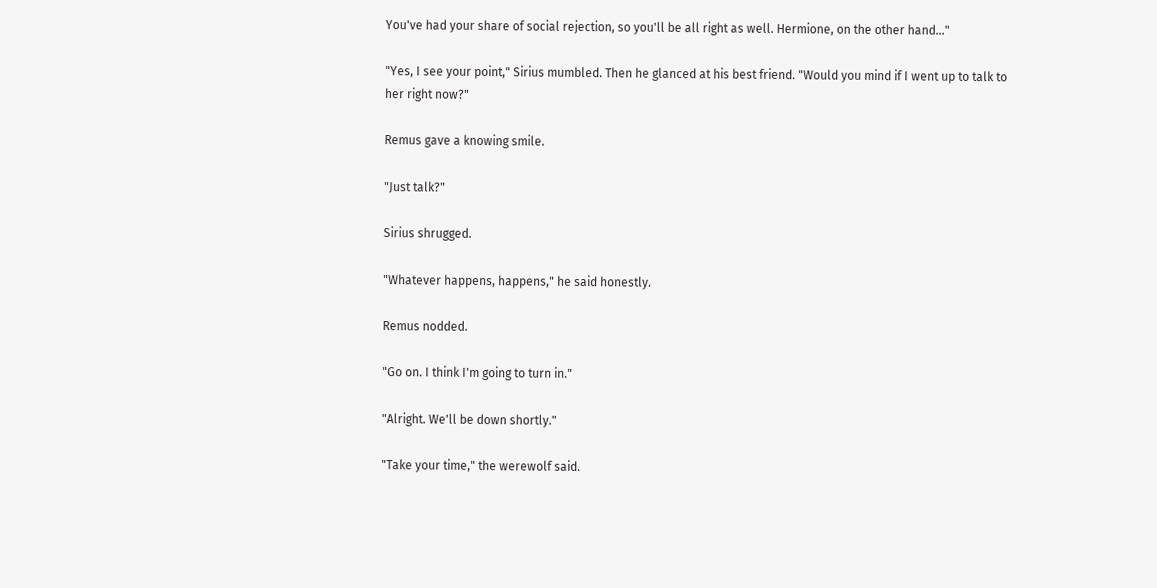You've had your share of social rejection, so you'll be all right as well. Hermione, on the other hand…"

"Yes, I see your point," Sirius mumbled. Then he glanced at his best friend. "Would you mind if I went up to talk to her right now?"

Remus gave a knowing smile.

"Just talk?"

Sirius shrugged.

"Whatever happens, happens," he said honestly.

Remus nodded.

"Go on. I think I'm going to turn in."

"Alright. We'll be down shortly."

"Take your time," the werewolf said.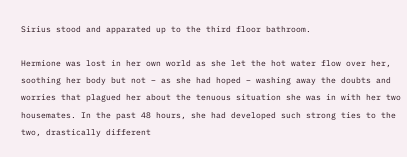Sirius stood and apparated up to the third floor bathroom.

Hermione was lost in her own world as she let the hot water flow over her, soothing her body but not – as she had hoped – washing away the doubts and worries that plagued her about the tenuous situation she was in with her two housemates. In the past 48 hours, she had developed such strong ties to the two, drastically different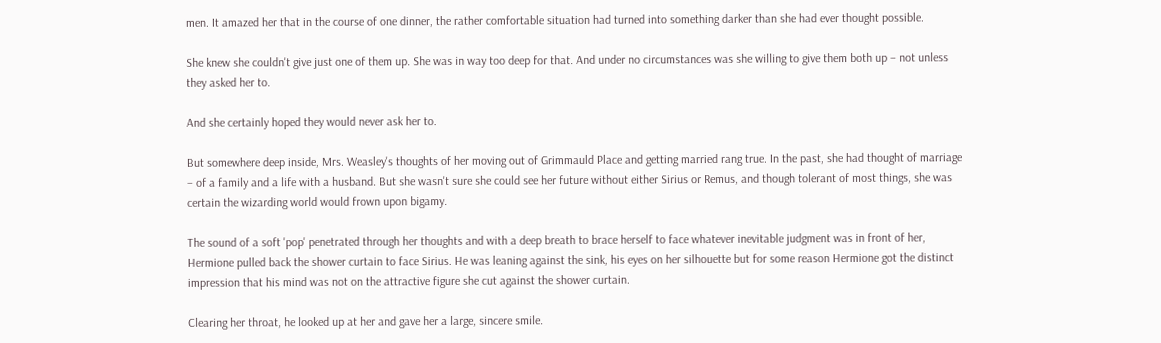men. It amazed her that in the course of one dinner, the rather comfortable situation had turned into something darker than she had ever thought possible.

She knew she couldn't give just one of them up. She was in way too deep for that. And under no circumstances was she willing to give them both up – not unless they asked her to.

And she certainly hoped they would never ask her to.

But somewhere deep inside, Mrs. Weasley's thoughts of her moving out of Grimmauld Place and getting married rang true. In the past, she had thought of marriage – of a family and a life with a husband. But she wasn't sure she could see her future without either Sirius or Remus, and though tolerant of most things, she was certain the wizarding world would frown upon bigamy.

The sound of a soft 'pop' penetrated through her thoughts and with a deep breath to brace herself to face whatever inevitable judgment was in front of her, Hermione pulled back the shower curtain to face Sirius. He was leaning against the sink, his eyes on her silhouette but for some reason Hermione got the distinct impression that his mind was not on the attractive figure she cut against the shower curtain.

Clearing her throat, he looked up at her and gave her a large, sincere smile.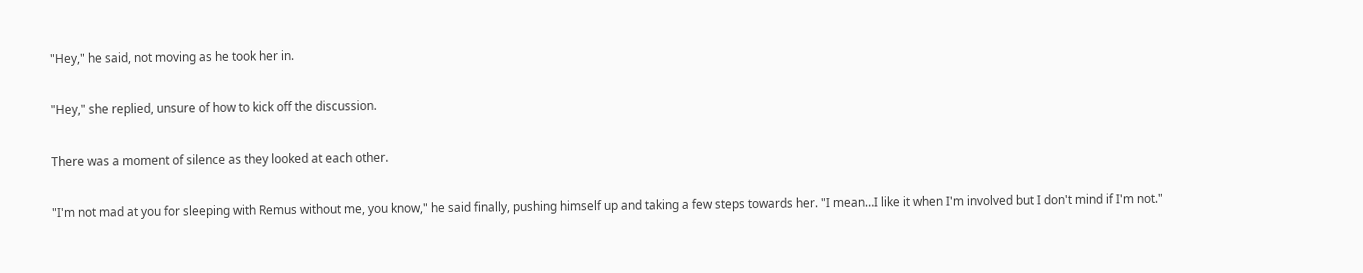"Hey," he said, not moving as he took her in.

"Hey," she replied, unsure of how to kick off the discussion.

There was a moment of silence as they looked at each other.

"I'm not mad at you for sleeping with Remus without me, you know," he said finally, pushing himself up and taking a few steps towards her. "I mean…I like it when I'm involved but I don't mind if I'm not."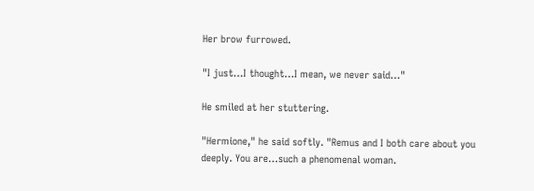Her brow furrowed.

"I just…I thought…I mean, we never said…"

He smiled at her stuttering.

"Hermione," he said softly. "Remus and I both care about you deeply. You are…such a phenomenal woman.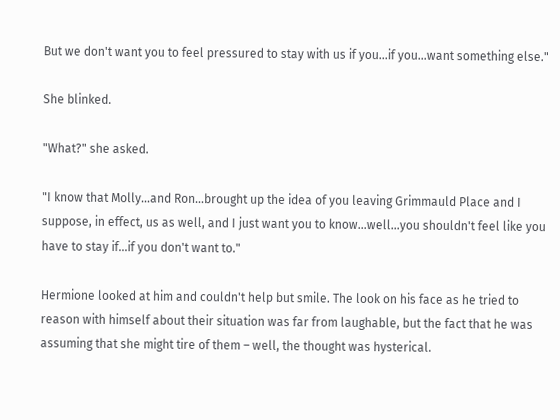But we don't want you to feel pressured to stay with us if you...if you…want something else."

She blinked.

"What?" she asked.

"I know that Molly…and Ron…brought up the idea of you leaving Grimmauld Place and I suppose, in effect, us as well, and I just want you to know…well…you shouldn't feel like you have to stay if…if you don't want to."

Hermione looked at him and couldn't help but smile. The look on his face as he tried to reason with himself about their situation was far from laughable, but the fact that he was assuming that she might tire of them – well, the thought was hysterical.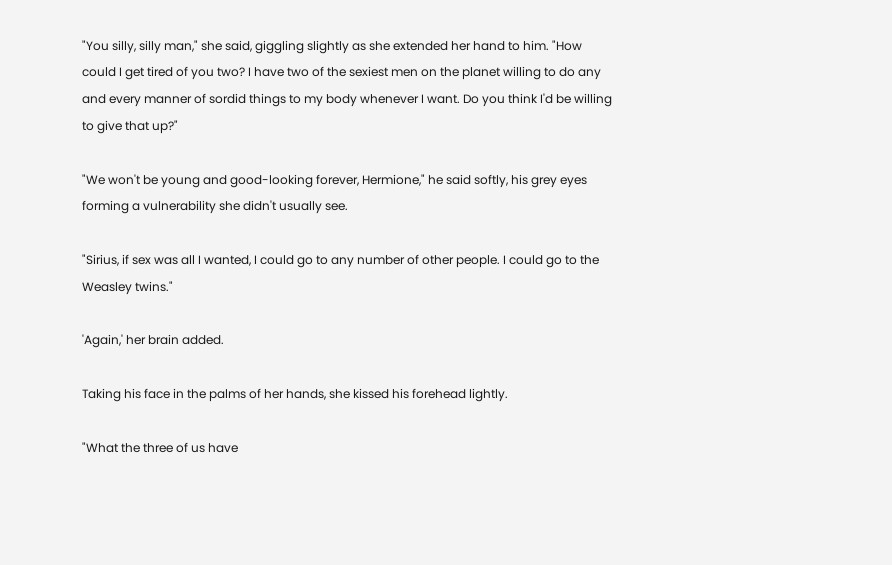"You silly, silly man," she said, giggling slightly as she extended her hand to him. "How could I get tired of you two? I have two of the sexiest men on the planet willing to do any and every manner of sordid things to my body whenever I want. Do you think I'd be willing to give that up?"

"We won't be young and good-looking forever, Hermione," he said softly, his grey eyes forming a vulnerability she didn't usually see.

"Sirius, if sex was all I wanted, I could go to any number of other people. I could go to the Weasley twins."

'Again,' her brain added.

Taking his face in the palms of her hands, she kissed his forehead lightly.

"What the three of us have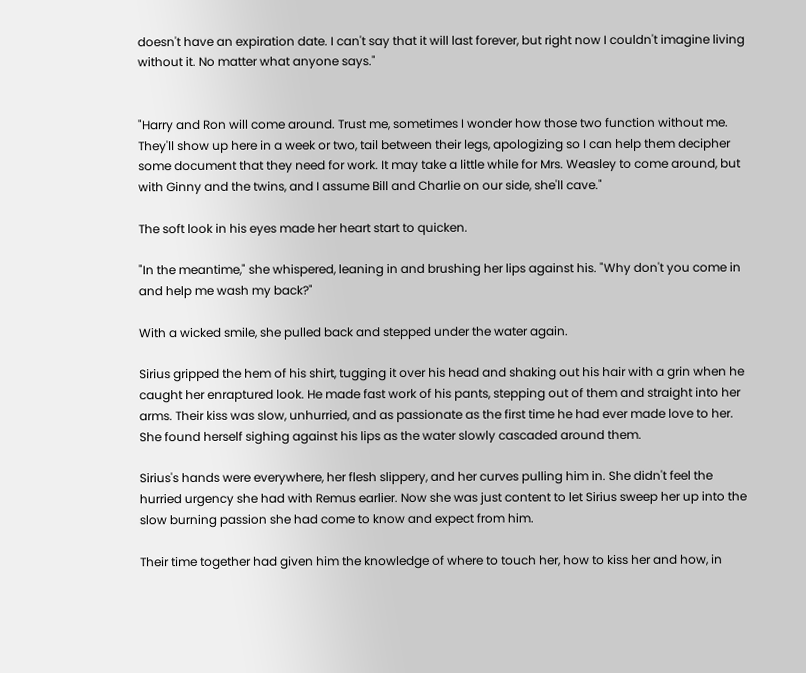doesn't have an expiration date. I can't say that it will last forever, but right now I couldn't imagine living without it. No matter what anyone says."


"Harry and Ron will come around. Trust me, sometimes I wonder how those two function without me. They'll show up here in a week or two, tail between their legs, apologizing so I can help them decipher some document that they need for work. It may take a little while for Mrs. Weasley to come around, but with Ginny and the twins, and I assume Bill and Charlie on our side, she'll cave."

The soft look in his eyes made her heart start to quicken.

"In the meantime," she whispered, leaning in and brushing her lips against his. "Why don't you come in and help me wash my back?"

With a wicked smile, she pulled back and stepped under the water again.

Sirius gripped the hem of his shirt, tugging it over his head and shaking out his hair with a grin when he caught her enraptured look. He made fast work of his pants, stepping out of them and straight into her arms. Their kiss was slow, unhurried, and as passionate as the first time he had ever made love to her. She found herself sighing against his lips as the water slowly cascaded around them.

Sirius's hands were everywhere, her flesh slippery, and her curves pulling him in. She didn't feel the hurried urgency she had with Remus earlier. Now she was just content to let Sirius sweep her up into the slow burning passion she had come to know and expect from him.

Their time together had given him the knowledge of where to touch her, how to kiss her and how, in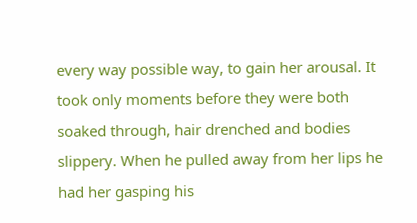every way possible way, to gain her arousal. It took only moments before they were both soaked through, hair drenched and bodies slippery. When he pulled away from her lips he had her gasping his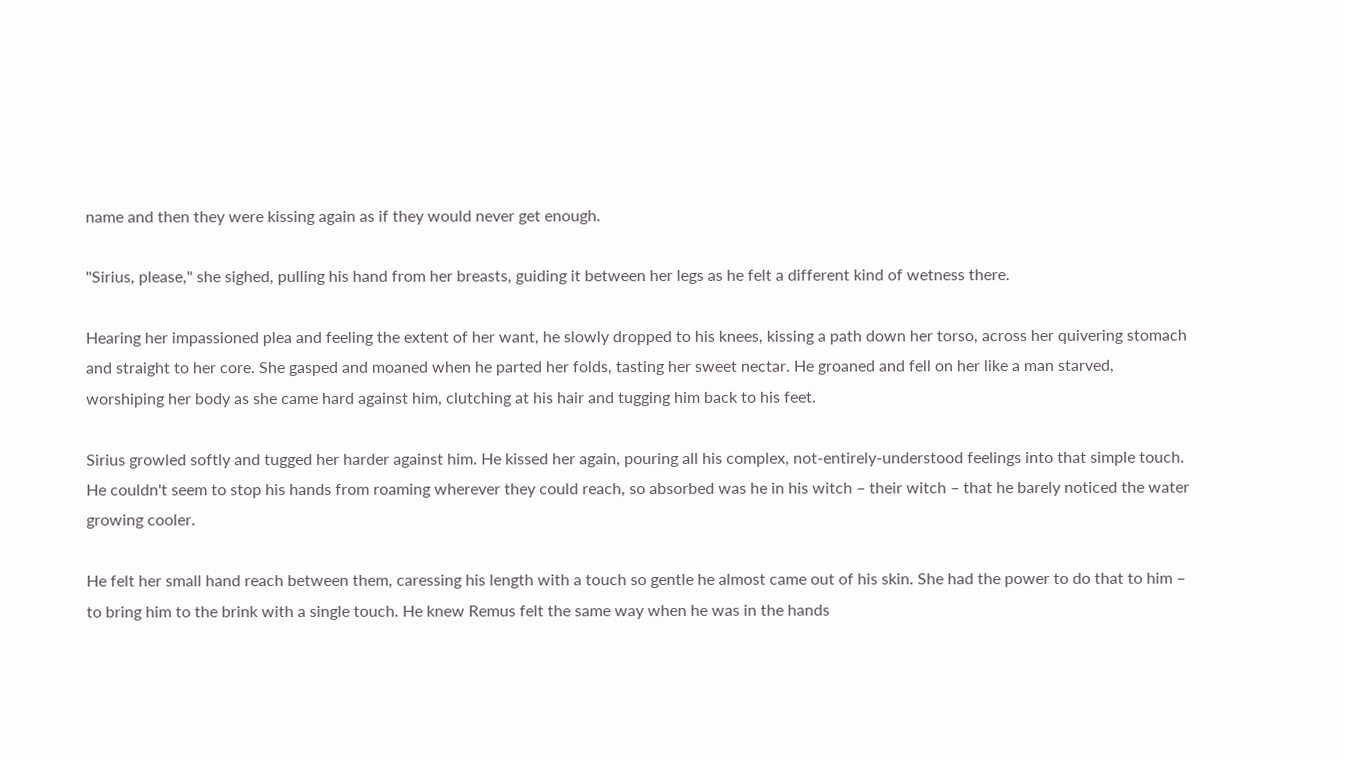name and then they were kissing again as if they would never get enough.

"Sirius, please," she sighed, pulling his hand from her breasts, guiding it between her legs as he felt a different kind of wetness there.

Hearing her impassioned plea and feeling the extent of her want, he slowly dropped to his knees, kissing a path down her torso, across her quivering stomach and straight to her core. She gasped and moaned when he parted her folds, tasting her sweet nectar. He groaned and fell on her like a man starved, worshiping her body as she came hard against him, clutching at his hair and tugging him back to his feet.

Sirius growled softly and tugged her harder against him. He kissed her again, pouring all his complex, not-entirely-understood feelings into that simple touch. He couldn't seem to stop his hands from roaming wherever they could reach, so absorbed was he in his witch – their witch – that he barely noticed the water growing cooler.

He felt her small hand reach between them, caressing his length with a touch so gentle he almost came out of his skin. She had the power to do that to him – to bring him to the brink with a single touch. He knew Remus felt the same way when he was in the hands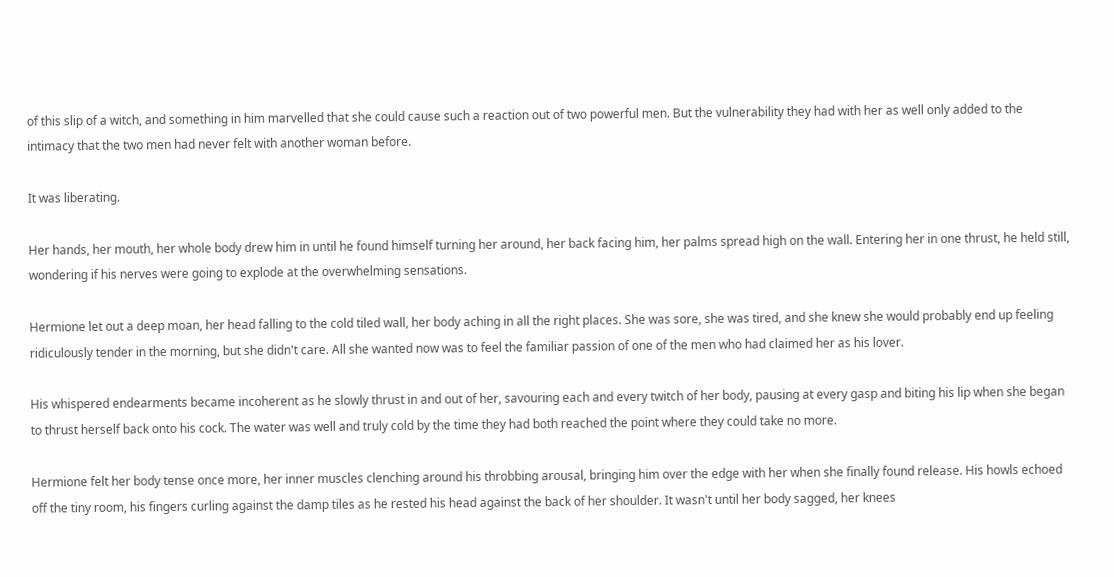of this slip of a witch, and something in him marvelled that she could cause such a reaction out of two powerful men. But the vulnerability they had with her as well only added to the intimacy that the two men had never felt with another woman before.

It was liberating.

Her hands, her mouth, her whole body drew him in until he found himself turning her around, her back facing him, her palms spread high on the wall. Entering her in one thrust, he held still, wondering if his nerves were going to explode at the overwhelming sensations.

Hermione let out a deep moan, her head falling to the cold tiled wall, her body aching in all the right places. She was sore, she was tired, and she knew she would probably end up feeling ridiculously tender in the morning, but she didn't care. All she wanted now was to feel the familiar passion of one of the men who had claimed her as his lover.

His whispered endearments became incoherent as he slowly thrust in and out of her, savouring each and every twitch of her body, pausing at every gasp and biting his lip when she began to thrust herself back onto his cock. The water was well and truly cold by the time they had both reached the point where they could take no more.

Hermione felt her body tense once more, her inner muscles clenching around his throbbing arousal, bringing him over the edge with her when she finally found release. His howls echoed off the tiny room, his fingers curling against the damp tiles as he rested his head against the back of her shoulder. It wasn't until her body sagged, her knees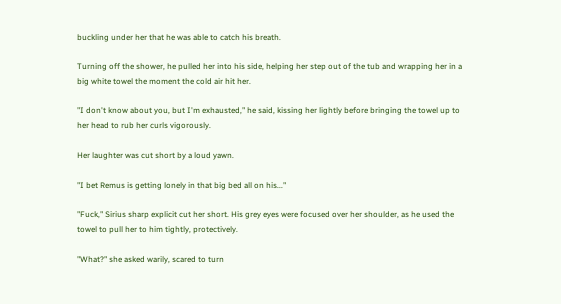buckling under her that he was able to catch his breath.

Turning off the shower, he pulled her into his side, helping her step out of the tub and wrapping her in a big white towel the moment the cold air hit her.

"I don't know about you, but I'm exhausted," he said, kissing her lightly before bringing the towel up to her head to rub her curls vigorously.

Her laughter was cut short by a loud yawn.

"I bet Remus is getting lonely in that big bed all on his..."

"Fuck," Sirius sharp explicit cut her short. His grey eyes were focused over her shoulder, as he used the towel to pull her to him tightly, protectively.

"What?" she asked warily, scared to turn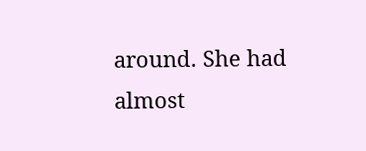around. She had almost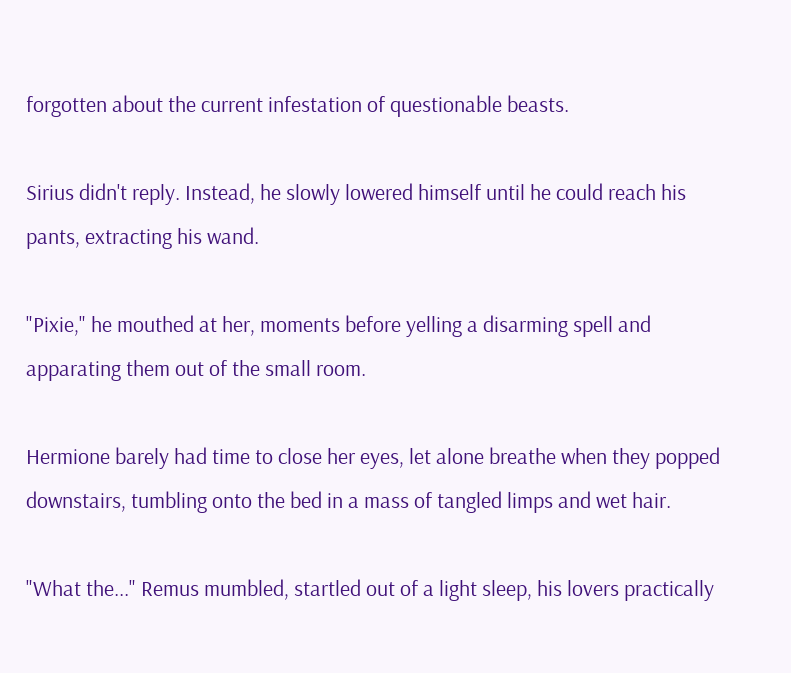forgotten about the current infestation of questionable beasts.

Sirius didn't reply. Instead, he slowly lowered himself until he could reach his pants, extracting his wand.

"Pixie," he mouthed at her, moments before yelling a disarming spell and apparating them out of the small room.

Hermione barely had time to close her eyes, let alone breathe when they popped downstairs, tumbling onto the bed in a mass of tangled limps and wet hair.

"What the..." Remus mumbled, startled out of a light sleep, his lovers practically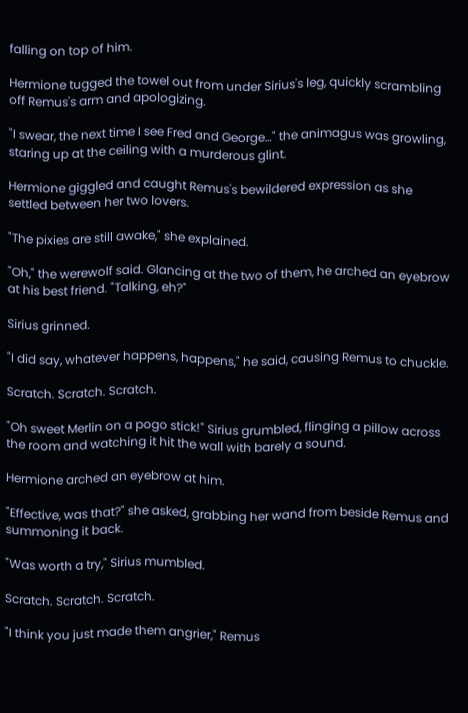falling on top of him.

Hermione tugged the towel out from under Sirius's leg, quickly scrambling off Remus's arm and apologizing.

"I swear, the next time I see Fred and George…" the animagus was growling, staring up at the ceiling with a murderous glint.

Hermione giggled and caught Remus's bewildered expression as she settled between her two lovers.

"The pixies are still awake," she explained.

"Oh," the werewolf said. Glancing at the two of them, he arched an eyebrow at his best friend. "Talking, eh?"

Sirius grinned.

"I did say, whatever happens, happens," he said, causing Remus to chuckle.

Scratch. Scratch. Scratch.

"Oh sweet Merlin on a pogo stick!" Sirius grumbled, flinging a pillow across the room and watching it hit the wall with barely a sound.

Hermione arched an eyebrow at him.

"Effective, was that?" she asked, grabbing her wand from beside Remus and summoning it back.

"Was worth a try," Sirius mumbled.

Scratch. Scratch. Scratch.

"I think you just made them angrier," Remus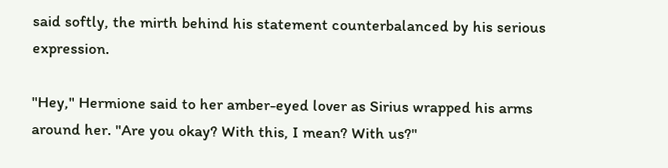said softly, the mirth behind his statement counterbalanced by his serious expression.

"Hey," Hermione said to her amber-eyed lover as Sirius wrapped his arms around her. "Are you okay? With this, I mean? With us?"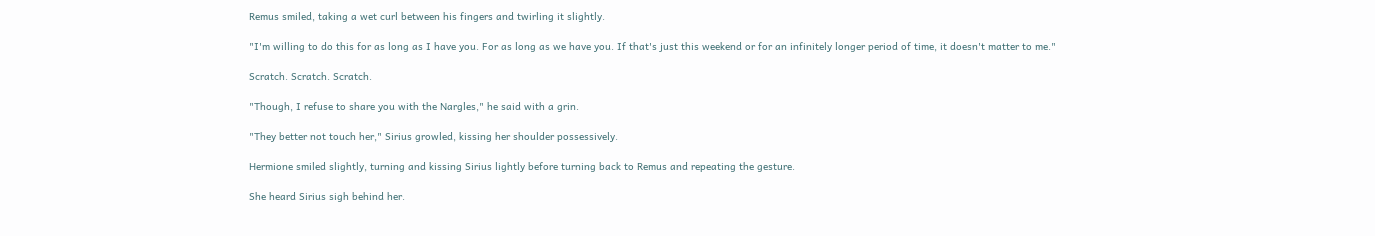Remus smiled, taking a wet curl between his fingers and twirling it slightly.

"I'm willing to do this for as long as I have you. For as long as we have you. If that's just this weekend or for an infinitely longer period of time, it doesn't matter to me."

Scratch. Scratch. Scratch.

"Though, I refuse to share you with the Nargles," he said with a grin.

"They better not touch her," Sirius growled, kissing her shoulder possessively.

Hermione smiled slightly, turning and kissing Sirius lightly before turning back to Remus and repeating the gesture.

She heard Sirius sigh behind her.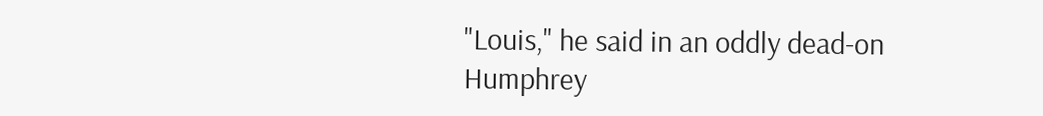"Louis," he said in an oddly dead-on Humphrey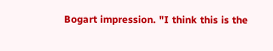Bogart impression. "I think this is the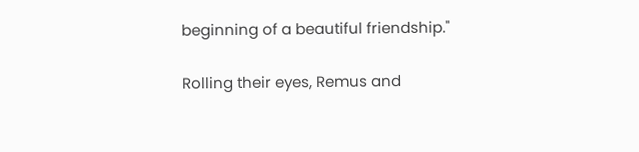beginning of a beautiful friendship."

Rolling their eyes, Remus and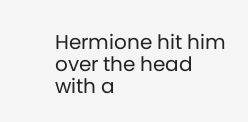Hermione hit him over the head with a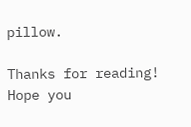pillow.

Thanks for reading! Hope you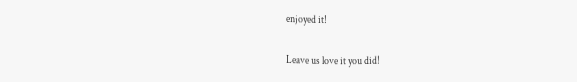enjoyed it!

Leave us love it you did!